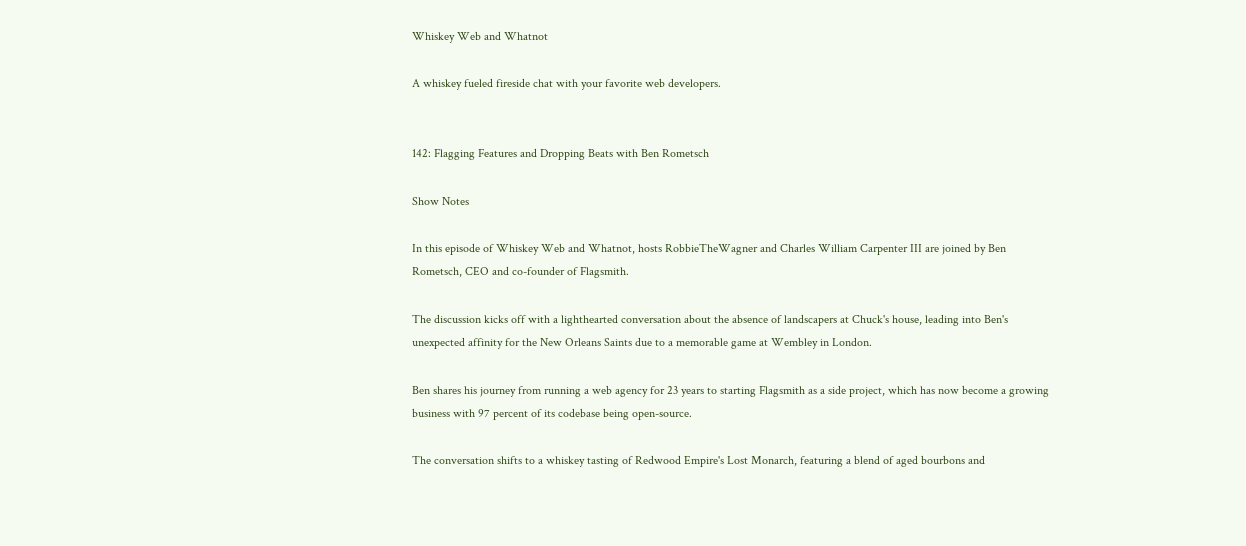Whiskey Web and Whatnot

A whiskey fueled fireside chat with your favorite web developers.


142: Flagging Features and Dropping Beats with Ben Rometsch

Show Notes

In this episode of Whiskey Web and Whatnot, hosts RobbieTheWagner and Charles William Carpenter III are joined by Ben Rometsch, CEO and co-founder of Flagsmith.

The discussion kicks off with a lighthearted conversation about the absence of landscapers at Chuck's house, leading into Ben's unexpected affinity for the New Orleans Saints due to a memorable game at Wembley in London.

Ben shares his journey from running a web agency for 23 years to starting Flagsmith as a side project, which has now become a growing business with 97 percent of its codebase being open-source.

The conversation shifts to a whiskey tasting of Redwood Empire's Lost Monarch, featuring a blend of aged bourbons and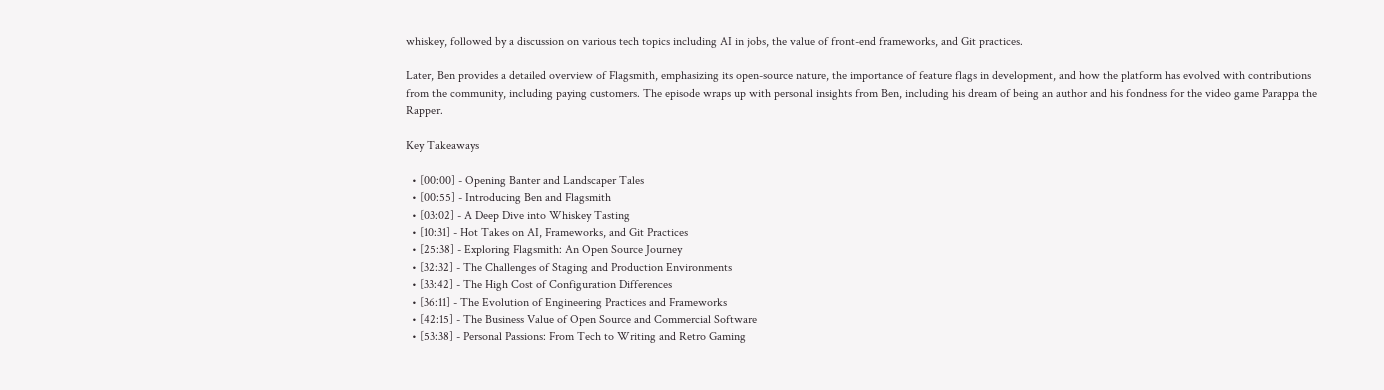whiskey, followed by a discussion on various tech topics including AI in jobs, the value of front-end frameworks, and Git practices.

Later, Ben provides a detailed overview of Flagsmith, emphasizing its open-source nature, the importance of feature flags in development, and how the platform has evolved with contributions from the community, including paying customers. The episode wraps up with personal insights from Ben, including his dream of being an author and his fondness for the video game Parappa the Rapper.

Key Takeaways

  • [00:00] - Opening Banter and Landscaper Tales
  • [00:55] - Introducing Ben and Flagsmith
  • [03:02] - A Deep Dive into Whiskey Tasting
  • [10:31] - Hot Takes on AI, Frameworks, and Git Practices
  • [25:38] - Exploring Flagsmith: An Open Source Journey
  • [32:32] - The Challenges of Staging and Production Environments
  • [33:42] - The High Cost of Configuration Differences
  • [36:11] - The Evolution of Engineering Practices and Frameworks
  • [42:15] - The Business Value of Open Source and Commercial Software
  • [53:38] - Personal Passions: From Tech to Writing and Retro Gaming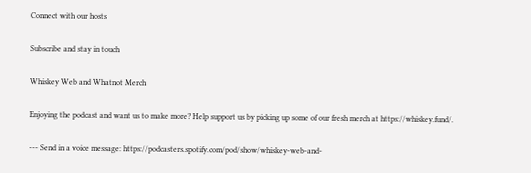Connect with our hosts

Subscribe and stay in touch

Whiskey Web and Whatnot Merch

Enjoying the podcast and want us to make more? Help support us by picking up some of our fresh merch at https://whiskey.fund/.

--- Send in a voice message: https://podcasters.spotify.com/pod/show/whiskey-web-and-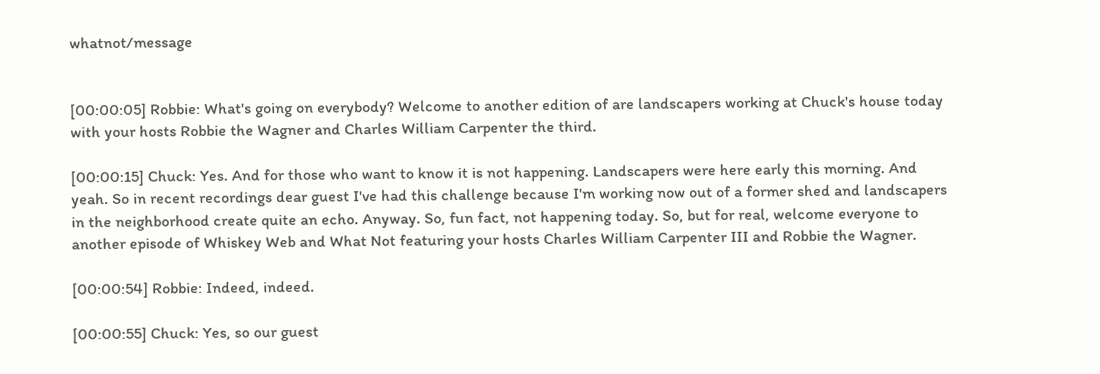whatnot/message


[00:00:05] Robbie: What's going on everybody? Welcome to another edition of are landscapers working at Chuck's house today with your hosts Robbie the Wagner and Charles William Carpenter the third.

[00:00:15] Chuck: Yes. And for those who want to know it is not happening. Landscapers were here early this morning. And yeah. So in recent recordings dear guest I've had this challenge because I'm working now out of a former shed and landscapers in the neighborhood create quite an echo. Anyway. So, fun fact, not happening today. So, but for real, welcome everyone to another episode of Whiskey Web and What Not featuring your hosts Charles William Carpenter III and Robbie the Wagner.

[00:00:54] Robbie: Indeed, indeed.

[00:00:55] Chuck: Yes, so our guest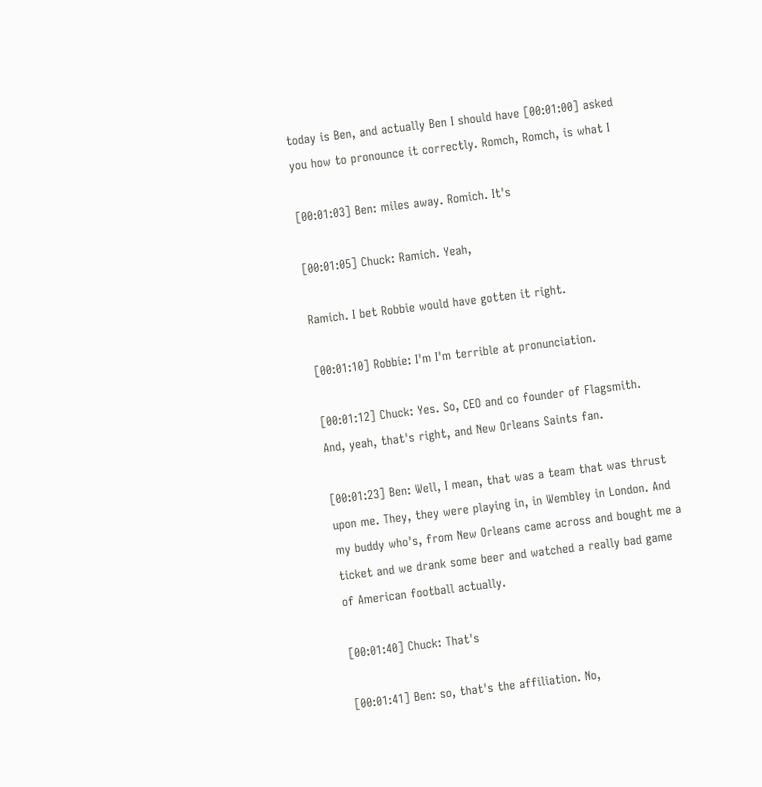today is Ben, and actually Ben I should have [00:01:00] asked you how to pronounce it correctly. Romch, Romch, is what I

[00:01:03] Ben: miles away. Romich. It's

[00:01:05] Chuck: Ramich. Yeah,

Ramich. I bet Robbie would have gotten it right.

[00:01:10] Robbie: I'm I'm terrible at pronunciation.

[00:01:12] Chuck: Yes. So, CEO and co founder of Flagsmith. And, yeah, that's right, and New Orleans Saints fan.

[00:01:23] Ben: Well, I mean, that was a team that was thrust upon me. They, they were playing in, in Wembley in London. And my buddy who's, from New Orleans came across and bought me a ticket and we drank some beer and watched a really bad game of American football actually.

[00:01:40] Chuck: That's

[00:01:41] Ben: so, that's the affiliation. No,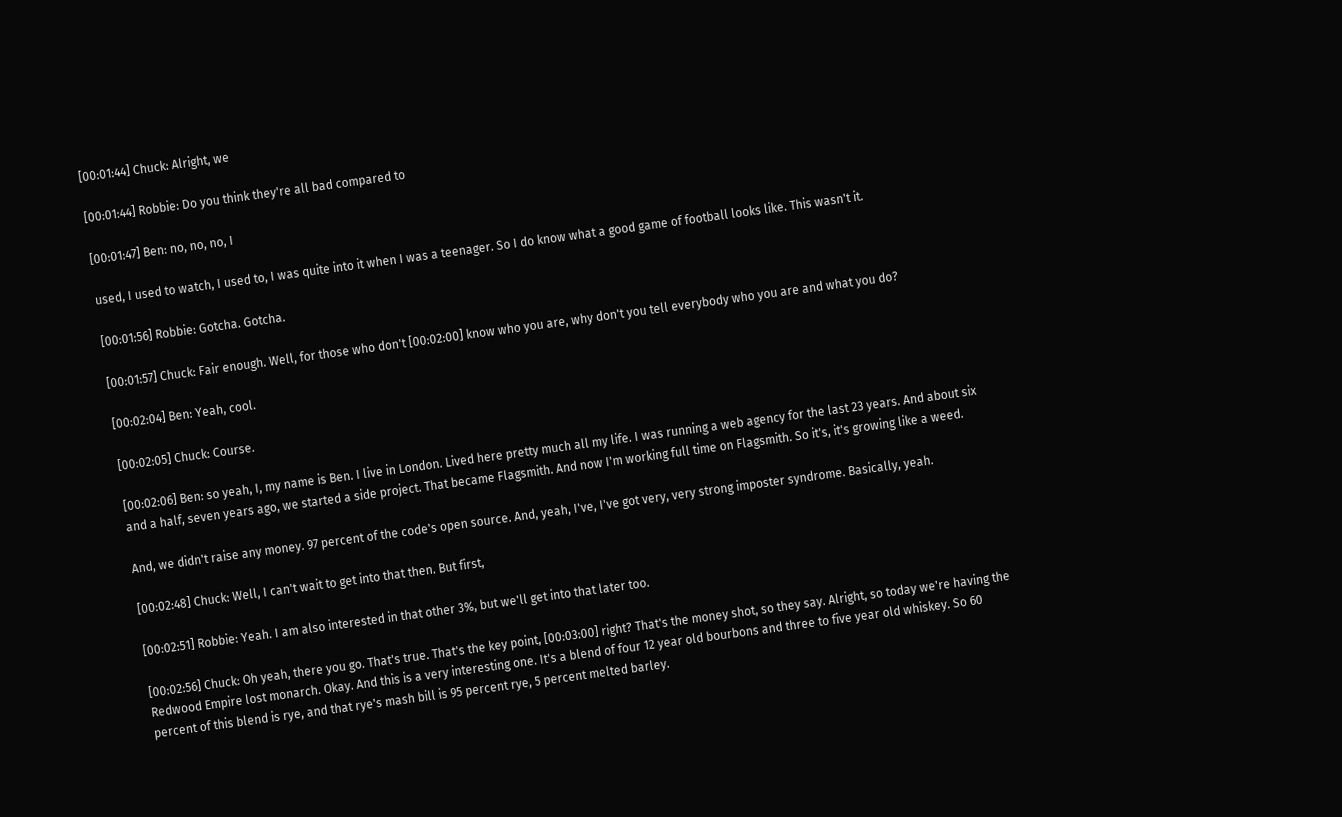[00:01:44] Chuck: Alright, we

[00:01:44] Robbie: Do you think they're all bad compared to

[00:01:47] Ben: no, no, no, I

used, I used to watch, I used to, I was quite into it when I was a teenager. So I do know what a good game of football looks like. This wasn't it.

[00:01:56] Robbie: Gotcha. Gotcha.

[00:01:57] Chuck: Fair enough. Well, for those who don't [00:02:00] know who you are, why don't you tell everybody who you are and what you do?

[00:02:04] Ben: Yeah, cool.

[00:02:05] Chuck: Course.

[00:02:06] Ben: so yeah, I, my name is Ben. I live in London. Lived here pretty much all my life. I was running a web agency for the last 23 years. And about six and a half, seven years ago, we started a side project. That became Flagsmith. And now I'm working full time on Flagsmith. So it's, it's growing like a weed.

And, we didn't raise any money. 97 percent of the code's open source. And, yeah, I've, I've got very, very strong imposter syndrome. Basically, yeah.

[00:02:48] Chuck: Well, I can't wait to get into that then. But first,

[00:02:51] Robbie: Yeah. I am also interested in that other 3%, but we'll get into that later too.

[00:02:56] Chuck: Oh yeah, there you go. That's true. That's the key point, [00:03:00] right? That's the money shot, so they say. Alright, so today we're having the Redwood Empire lost monarch. Okay. And this is a very interesting one. It's a blend of four 12 year old bourbons and three to five year old whiskey. So 60 percent of this blend is rye, and that rye's mash bill is 95 percent rye, 5 percent melted barley.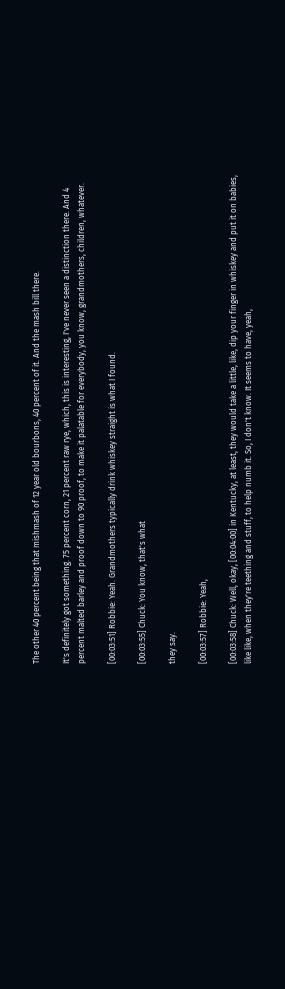The other 40 percent being that mishmash of 12 year old bourbons, 40 percent of it. And the mash bill there.

It's definitely got something. 75 percent corn, 21 percent raw rye, which, this is interesting, I've never seen a distinction there. And 4 percent malted barley and proof down to 90 proof, to make it palatable for everybody, you know, grandmothers, children, whatever.

[00:03:51] Robbie: Yeah. Grandmothers typically drink whiskey straight is what I found.

[00:03:55] Chuck: You know, that's what

they say.

[00:03:57] Robbie: Yeah,

[00:03:58] Chuck: Well, okay, [00:04:00] in Kentucky, at least, they would take a little, like, dip your finger in whiskey and put it on babies, like like, when they're teething and stuff, to help numb it. So, I don't know. It seems to have, yeah,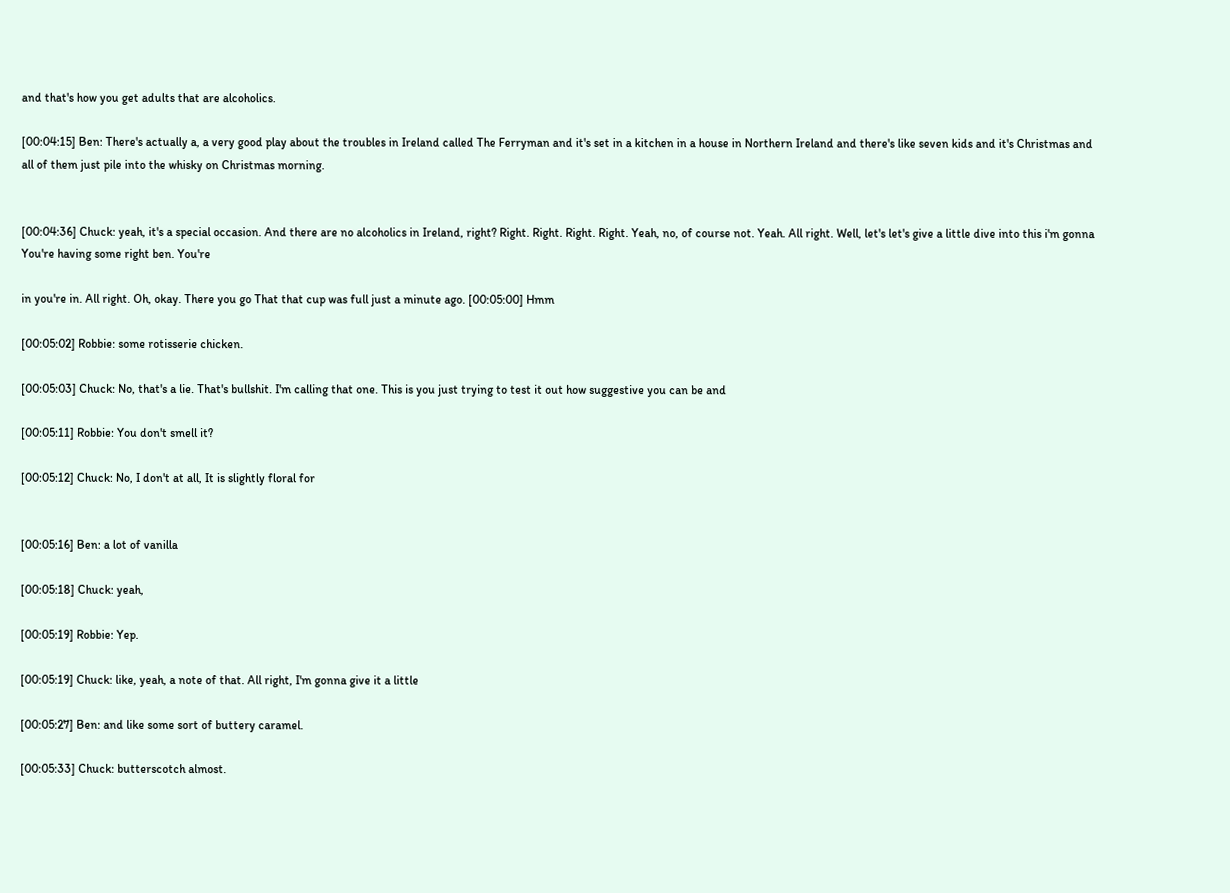and that's how you get adults that are alcoholics.

[00:04:15] Ben: There's actually a, a very good play about the troubles in Ireland called The Ferryman and it's set in a kitchen in a house in Northern Ireland and there's like seven kids and it's Christmas and all of them just pile into the whisky on Christmas morning.


[00:04:36] Chuck: yeah, it's a special occasion. And there are no alcoholics in Ireland, right? Right. Right. Right. Right. Yeah, no, of course not. Yeah. All right. Well, let's let's give a little dive into this i'm gonna You're having some right ben. You're

in you're in. All right. Oh, okay. There you go That that cup was full just a minute ago. [00:05:00] Hmm

[00:05:02] Robbie: some rotisserie chicken.

[00:05:03] Chuck: No, that's a lie. That's bullshit. I'm calling that one. This is you just trying to test it out how suggestive you can be and

[00:05:11] Robbie: You don't smell it?

[00:05:12] Chuck: No, I don't at all, It is slightly floral for


[00:05:16] Ben: a lot of vanilla

[00:05:18] Chuck: yeah,

[00:05:19] Robbie: Yep.

[00:05:19] Chuck: like, yeah, a note of that. All right, I'm gonna give it a little

[00:05:27] Ben: and like some sort of buttery caramel.

[00:05:33] Chuck: butterscotch almost.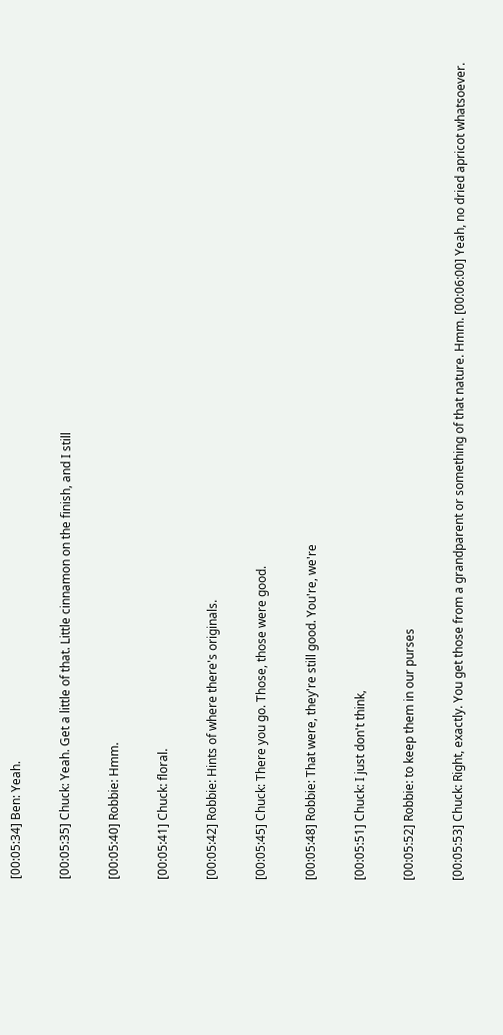[00:05:34] Ben: Yeah.

[00:05:35] Chuck: Yeah. Get a little of that. Little cinnamon on the finish, and I still

[00:05:40] Robbie: Hmm.

[00:05:41] Chuck: floral.

[00:05:42] Robbie: Hints of where there's originals.

[00:05:45] Chuck: There you go. Those, those were good.

[00:05:48] Robbie: That were, they're still good. You're, we're

[00:05:51] Chuck: I just don't think,

[00:05:52] Robbie: to keep them in our purses

[00:05:53] Chuck: Right, exactly. You get those from a grandparent or something of that nature. Hmm. [00:06:00] Yeah, no dried apricot whatsoever.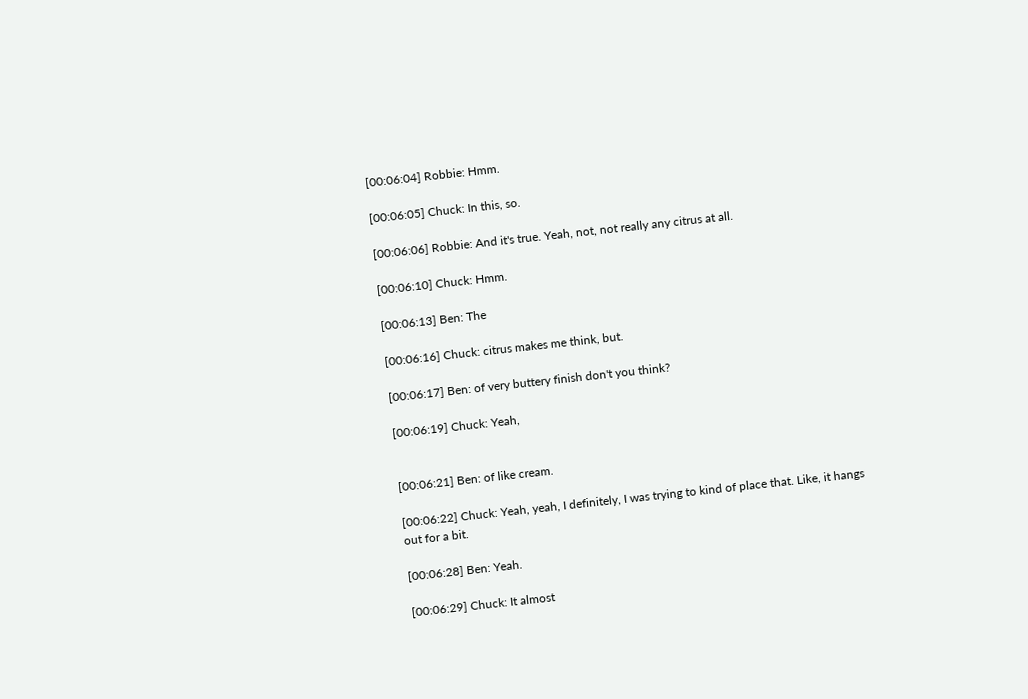[00:06:04] Robbie: Hmm.

[00:06:05] Chuck: In this, so.

[00:06:06] Robbie: And it's true. Yeah, not, not really any citrus at all.

[00:06:10] Chuck: Hmm.

[00:06:13] Ben: The

[00:06:16] Chuck: citrus makes me think, but.

[00:06:17] Ben: of very buttery finish don't you think?

[00:06:19] Chuck: Yeah,


[00:06:21] Ben: of like cream.

[00:06:22] Chuck: Yeah, yeah, I definitely, I was trying to kind of place that. Like, it hangs out for a bit.

[00:06:28] Ben: Yeah.

[00:06:29] Chuck: It almost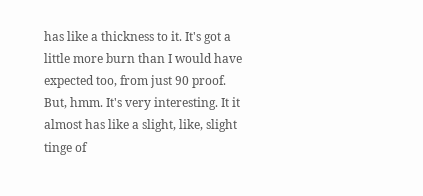has like a thickness to it. It's got a little more burn than I would have expected too, from just 90 proof. But, hmm. It's very interesting. It it almost has like a slight, like, slight tinge of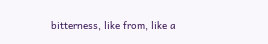bitterness, like from, like a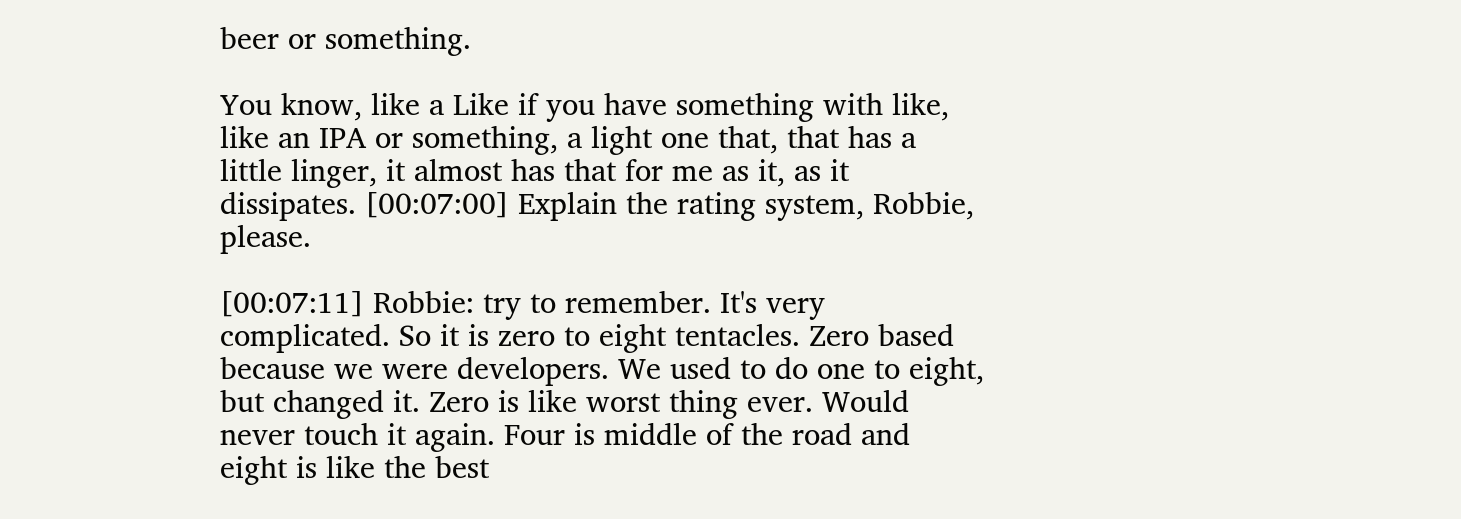beer or something.

You know, like a Like if you have something with like, like an IPA or something, a light one that, that has a little linger, it almost has that for me as it, as it dissipates. [00:07:00] Explain the rating system, Robbie, please.

[00:07:11] Robbie: try to remember. It's very complicated. So it is zero to eight tentacles. Zero based because we were developers. We used to do one to eight, but changed it. Zero is like worst thing ever. Would never touch it again. Four is middle of the road and eight is like the best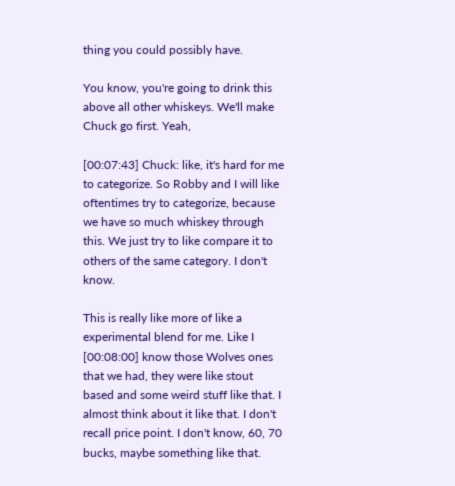thing you could possibly have.

You know, you're going to drink this above all other whiskeys. We'll make Chuck go first. Yeah,

[00:07:43] Chuck: like, it's hard for me to categorize. So Robby and I will like oftentimes try to categorize, because we have so much whiskey through this. We just try to like compare it to others of the same category. I don't know.

This is really like more of like a experimental blend for me. Like I [00:08:00] know those Wolves ones that we had, they were like stout based and some weird stuff like that. I almost think about it like that. I don't recall price point. I don't know, 60, 70 bucks, maybe something like that.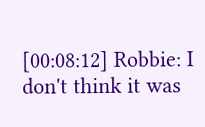[00:08:12] Robbie: I don't think it was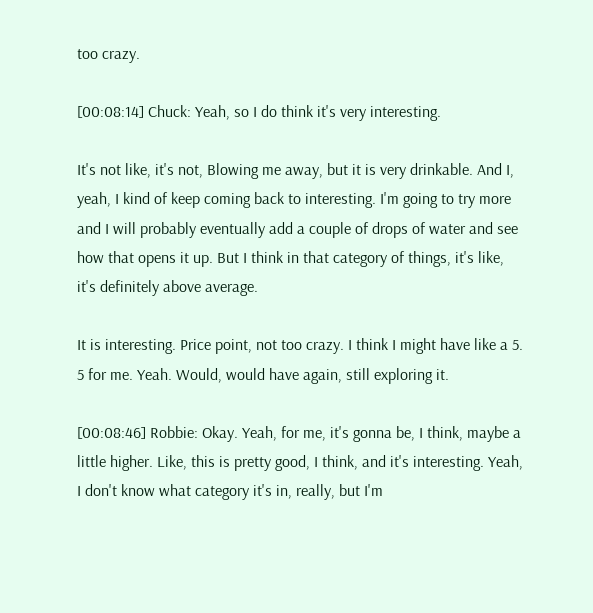too crazy.

[00:08:14] Chuck: Yeah, so I do think it's very interesting.

It's not like, it's not, Blowing me away, but it is very drinkable. And I, yeah, I kind of keep coming back to interesting. I'm going to try more and I will probably eventually add a couple of drops of water and see how that opens it up. But I think in that category of things, it's like, it's definitely above average.

It is interesting. Price point, not too crazy. I think I might have like a 5. 5 for me. Yeah. Would, would have again, still exploring it.

[00:08:46] Robbie: Okay. Yeah, for me, it's gonna be, I think, maybe a little higher. Like, this is pretty good, I think, and it's interesting. Yeah, I don't know what category it's in, really, but I'm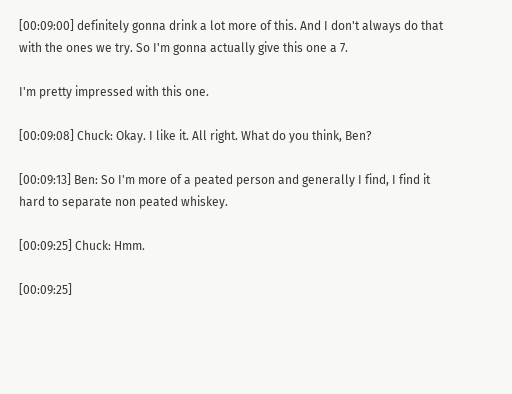[00:09:00] definitely gonna drink a lot more of this. And I don't always do that with the ones we try. So I'm gonna actually give this one a 7.

I'm pretty impressed with this one.

[00:09:08] Chuck: Okay. I like it. All right. What do you think, Ben?

[00:09:13] Ben: So I'm more of a peated person and generally I find, I find it hard to separate non peated whiskey.

[00:09:25] Chuck: Hmm.

[00:09:25]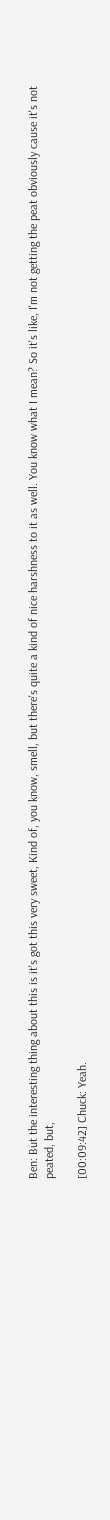Ben: But the interesting thing about this is it's got this very sweet, Kind of, you know, smell, but there's quite a kind of nice harshness to it as well. You know what I mean? So it's like, I'm not getting the peat obviously cause it's not peated, but,

[00:09:42] Chuck: Yeah.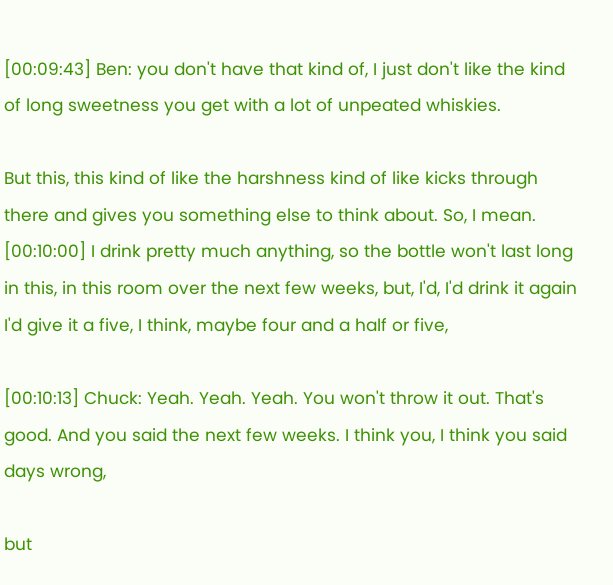[00:09:43] Ben: you don't have that kind of, I just don't like the kind of long sweetness you get with a lot of unpeated whiskies.

But this, this kind of like the harshness kind of like kicks through there and gives you something else to think about. So, I mean. [00:10:00] I drink pretty much anything, so the bottle won't last long in this, in this room over the next few weeks, but, I'd, I'd drink it again I'd give it a five, I think, maybe four and a half or five,

[00:10:13] Chuck: Yeah. Yeah. Yeah. You won't throw it out. That's good. And you said the next few weeks. I think you, I think you said days wrong,

but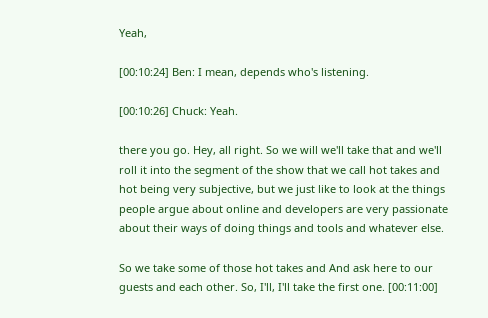Yeah,

[00:10:24] Ben: I mean, depends who's listening.

[00:10:26] Chuck: Yeah.

there you go. Hey, all right. So we will we'll take that and we'll roll it into the segment of the show that we call hot takes and hot being very subjective, but we just like to look at the things people argue about online and developers are very passionate about their ways of doing things and tools and whatever else.

So we take some of those hot takes and And ask here to our guests and each other. So, I'll, I'll take the first one. [00:11:00]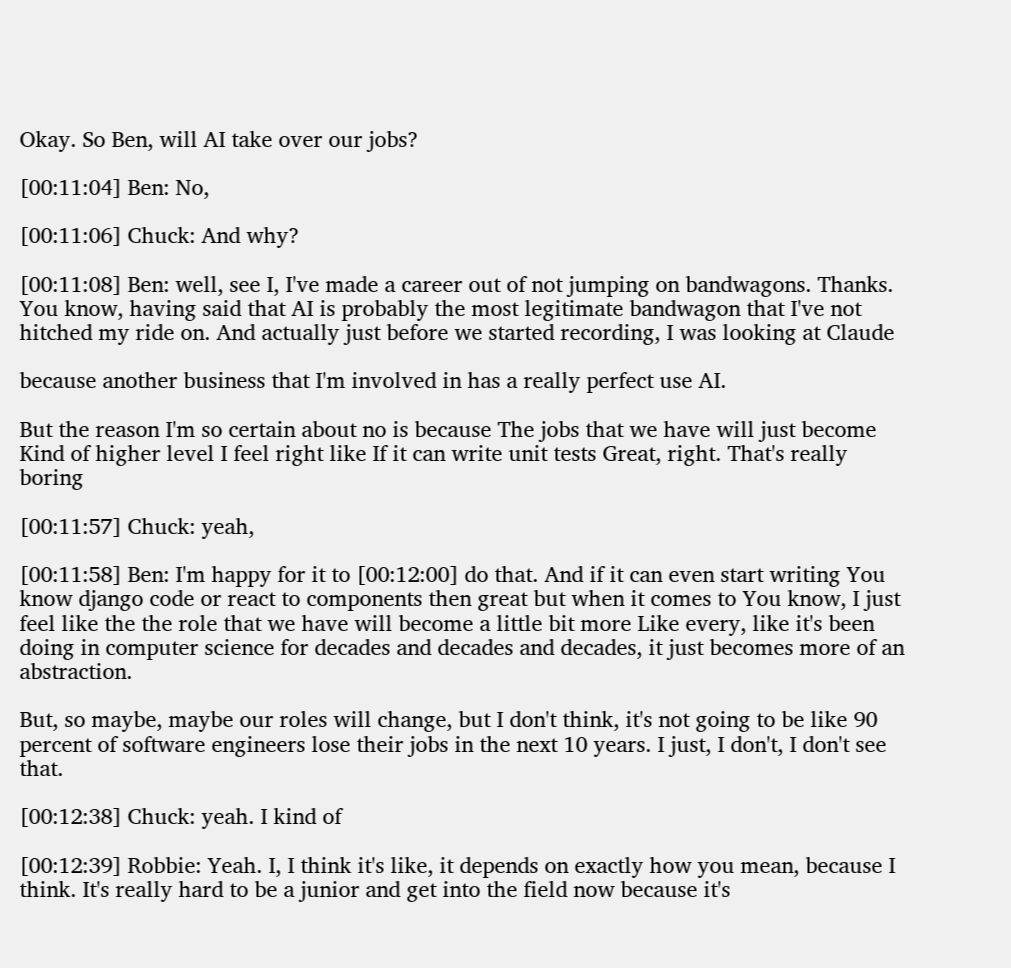Okay. So Ben, will AI take over our jobs?

[00:11:04] Ben: No,

[00:11:06] Chuck: And why?

[00:11:08] Ben: well, see I, I've made a career out of not jumping on bandwagons. Thanks. You know, having said that AI is probably the most legitimate bandwagon that I've not hitched my ride on. And actually just before we started recording, I was looking at Claude

because another business that I'm involved in has a really perfect use AI.

But the reason I'm so certain about no is because The jobs that we have will just become Kind of higher level I feel right like If it can write unit tests Great, right. That's really boring

[00:11:57] Chuck: yeah,

[00:11:58] Ben: I'm happy for it to [00:12:00] do that. And if it can even start writing You know django code or react to components then great but when it comes to You know, I just feel like the the role that we have will become a little bit more Like every, like it's been doing in computer science for decades and decades and decades, it just becomes more of an abstraction.

But, so maybe, maybe our roles will change, but I don't think, it's not going to be like 90 percent of software engineers lose their jobs in the next 10 years. I just, I don't, I don't see that.

[00:12:38] Chuck: yeah. I kind of

[00:12:39] Robbie: Yeah. I, I think it's like, it depends on exactly how you mean, because I think. It's really hard to be a junior and get into the field now because it's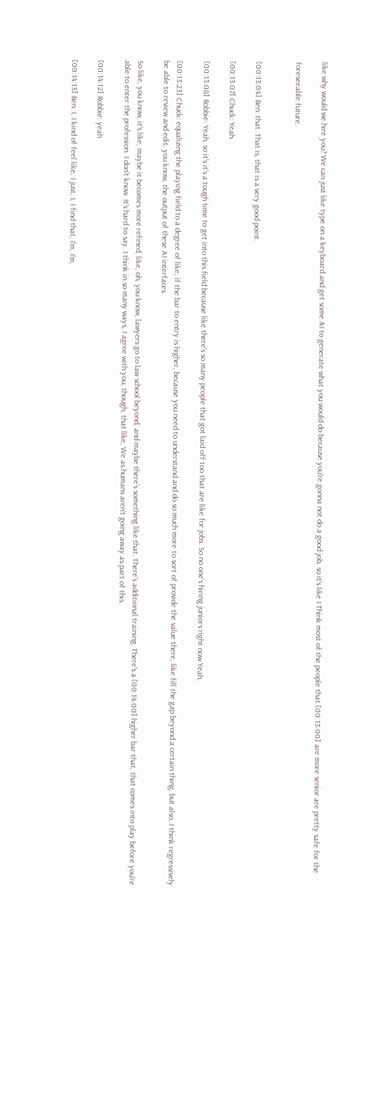like why would we hire you? We can just like type on a keyboard and get some AI to generate what you would do because you're gonna not do a good job, so it's like I Think most of the people that [00:13:00] are more senior are pretty safe for the

foreseeable future.


[00:13:04] Ben: that. That is, that is a very good point.

[00:13:07] Chuck: Yeah.

[00:13:08] Robbie: Yeah, so it's it's a tough time to get into this field because like there's so many people that got laid off too that are like for jobs. So no one's hiring juniors right now Yeah,

[00:13:23] Chuck: equalizing the playing field to a degree of like, if the bar to entry is higher, because you need to understand and do so much more to sort of provide the value there, like fill the gap beyond a certain thing, but also, I think regressively be able to review and edit, you know, the output of these AI interfaces.

So like, you know, it's like, maybe it becomes more refined, like, oh, you know, lawyers go to law school beyond, and maybe there's something like that. There's additional training. There's a [00:14:00] higher bar that, that comes into play before you're able to enter the profession. I don't know. It's hard to say. I think in so many ways, I agree with you, though, that like, We as humans aren't going away as part of this.

[00:14:12] Robbie: yeah

[00:14:13] Ben: I, I kind of feel like, I just, I, I find that, I'm, I'm,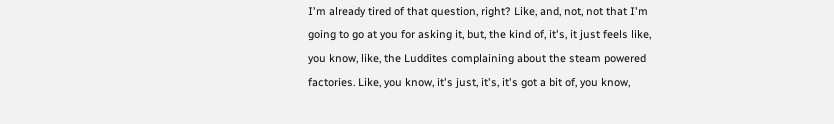I'm already tired of that question, right? Like, and, not, not that I'm going to go at you for asking it, but, the kind of, it's, it just feels like, you know, like, the Luddites complaining about the steam powered factories. Like, you know, it's just, it's, it's got a bit of, you know,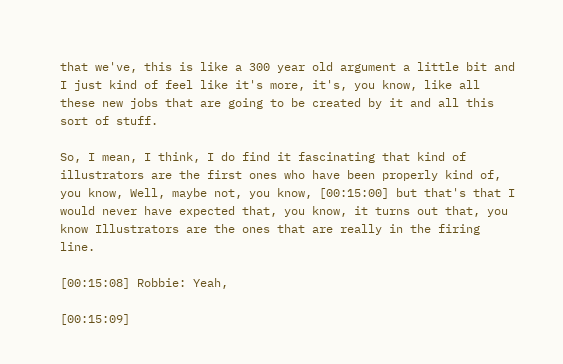that we've, this is like a 300 year old argument a little bit and I just kind of feel like it's more, it's, you know, like all these new jobs that are going to be created by it and all this sort of stuff.

So, I mean, I think, I do find it fascinating that kind of illustrators are the first ones who have been properly kind of, you know, Well, maybe not, you know, [00:15:00] but that's that I would never have expected that, you know, it turns out that, you know Illustrators are the ones that are really in the firing line.

[00:15:08] Robbie: Yeah,

[00:15:09]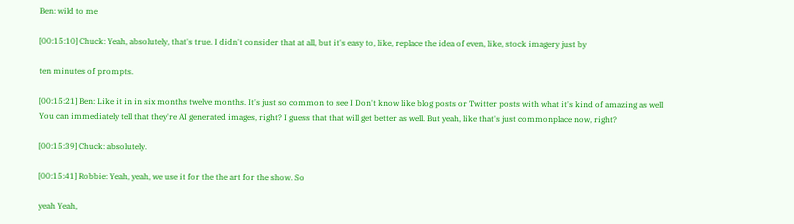Ben: wild to me

[00:15:10] Chuck: Yeah, absolutely, that's true. I didn't consider that at all, but it's easy to, like, replace the idea of even, like, stock imagery just by

ten minutes of prompts.

[00:15:21] Ben: Like it in in six months twelve months. It's just so common to see I Don't know like blog posts or Twitter posts with what it's kind of amazing as well You can immediately tell that they're AI generated images, right? I guess that that will get better as well. But yeah, like that's just commonplace now, right?

[00:15:39] Chuck: absolutely.

[00:15:41] Robbie: Yeah, yeah, we use it for the the art for the show. So

yeah Yeah,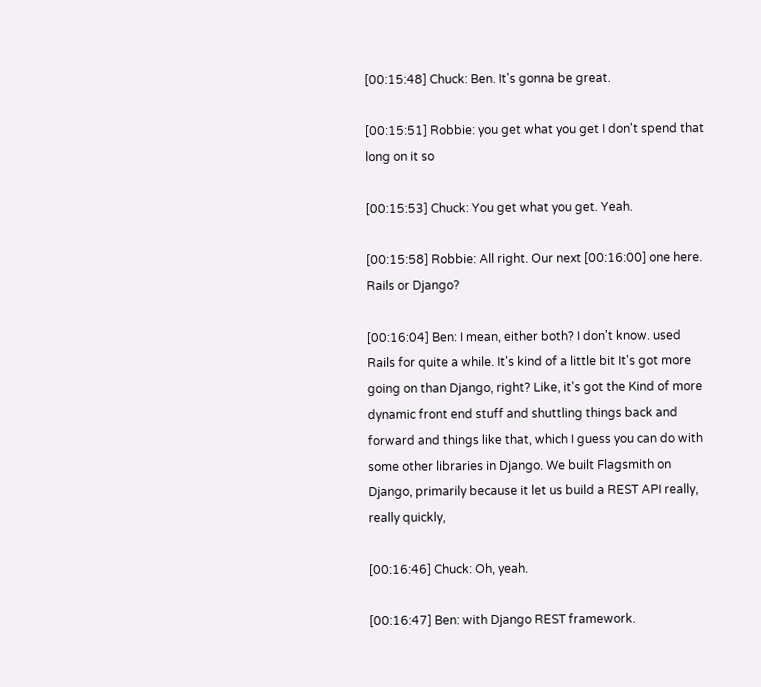[00:15:48] Chuck: Ben. It's gonna be great.

[00:15:51] Robbie: you get what you get I don't spend that long on it so

[00:15:53] Chuck: You get what you get. Yeah.

[00:15:58] Robbie: All right. Our next [00:16:00] one here. Rails or Django?

[00:16:04] Ben: I mean, either both? I don't know. used Rails for quite a while. It's kind of a little bit It's got more going on than Django, right? Like, it's got the Kind of more dynamic front end stuff and shuttling things back and forward and things like that, which I guess you can do with some other libraries in Django. We built Flagsmith on Django, primarily because it let us build a REST API really, really quickly,

[00:16:46] Chuck: Oh, yeah.

[00:16:47] Ben: with Django REST framework.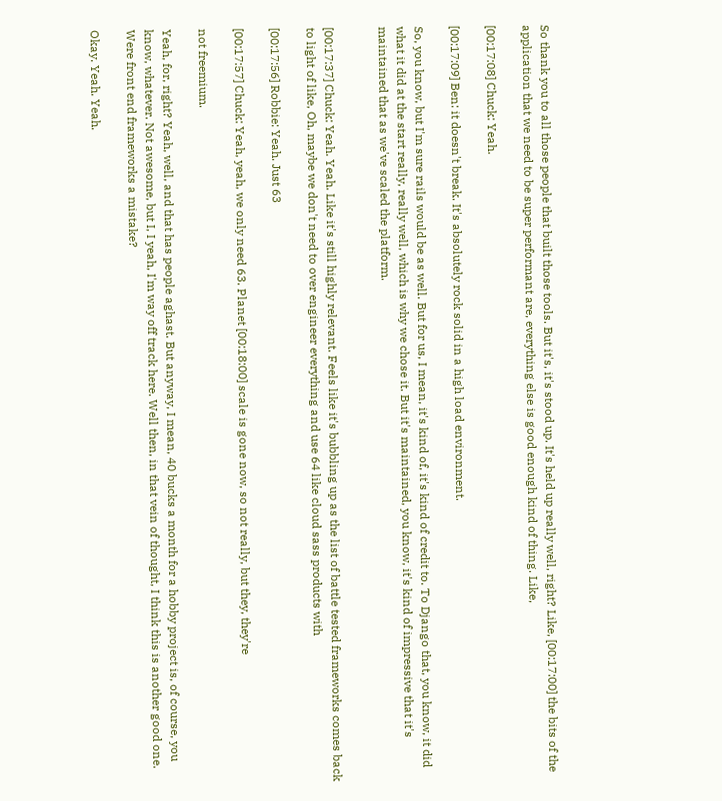So thank you to all those people that built those tools. But it's, it's stood up. It's held up really well, right? Like, [00:17:00] the bits of the application that we need to be super performant are, everything else is good enough kind of thing. Like,

[00:17:08] Chuck: Yeah.

[00:17:09] Ben: it doesn't break. It's absolutely rock solid in a high load environment.

So, you know, but I'm sure rails would be as well. But for us, I mean, it's kind of, it's kind of credit to. To Django that, you know, it did what it did at the start really, really well, which is why we chose it. But it's maintained, you know, it's kind of impressive that it's maintained that as we've scaled the platform.


[00:17:37] Chuck: Yeah. Yeah. Like it's still highly relevant. Feels like it's bubbling up as the list of battle tested frameworks comes back to light of like, Oh, maybe we don't need to over engineer everything and use 64 like cloud sass products with

[00:17:56] Robbie: Yeah. Just 63

[00:17:57] Chuck: Yeah, yeah, we only need 63. Planet [00:18:00] scale is gone now, so not really, but they, they're

not freemium.

Yeah, for, right? Yeah, well, and that has people aghast. But anyway, I mean, 40 bucks a month for a hobby project is, of course, you know, whatever. Not awesome, but I, I yeah, I'm way off track here. Well then, in that vein of thought, I think this is another good one. Were front end frameworks a mistake?

Okay. Yeah. Yeah.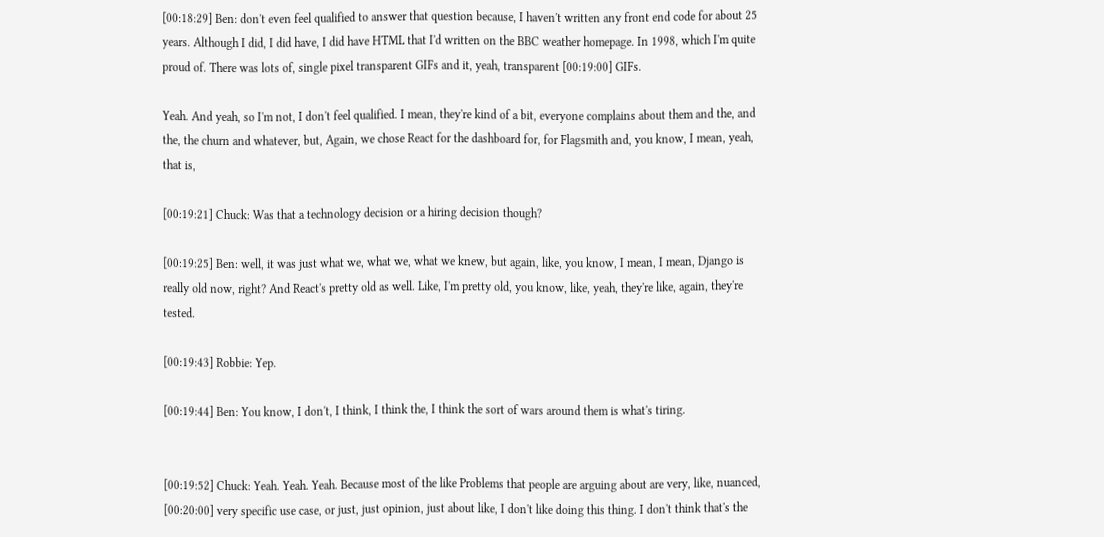[00:18:29] Ben: don't even feel qualified to answer that question because, I haven't written any front end code for about 25 years. Although I did, I did have, I did have HTML that I'd written on the BBC weather homepage. In 1998, which I'm quite proud of. There was lots of, single pixel transparent GIFs and it, yeah, transparent [00:19:00] GIFs.

Yeah. And yeah, so I'm not, I don't feel qualified. I mean, they're kind of a bit, everyone complains about them and the, and the, the churn and whatever, but, Again, we chose React for the dashboard for, for Flagsmith and, you know, I mean, yeah, that is,

[00:19:21] Chuck: Was that a technology decision or a hiring decision though?

[00:19:25] Ben: well, it was just what we, what we, what we knew, but again, like, you know, I mean, I mean, Django is really old now, right? And React's pretty old as well. Like, I'm pretty old, you know, like, yeah, they're like, again, they're tested.

[00:19:43] Robbie: Yep.

[00:19:44] Ben: You know, I don't, I think, I think the, I think the sort of wars around them is what's tiring.


[00:19:52] Chuck: Yeah. Yeah. Yeah. Because most of the like Problems that people are arguing about are very, like, nuanced, [00:20:00] very specific use case, or just, just opinion, just about like, I don't like doing this thing. I don't think that's the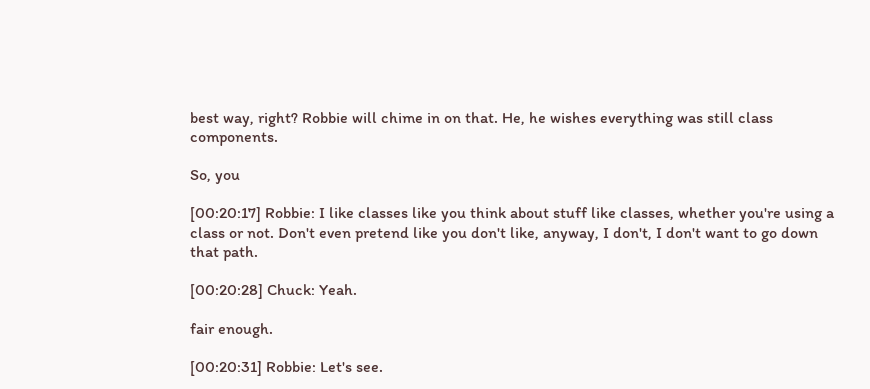best way, right? Robbie will chime in on that. He, he wishes everything was still class components.

So, you

[00:20:17] Robbie: I like classes like you think about stuff like classes, whether you're using a class or not. Don't even pretend like you don't like, anyway, I don't, I don't want to go down that path.

[00:20:28] Chuck: Yeah.

fair enough.

[00:20:31] Robbie: Let's see.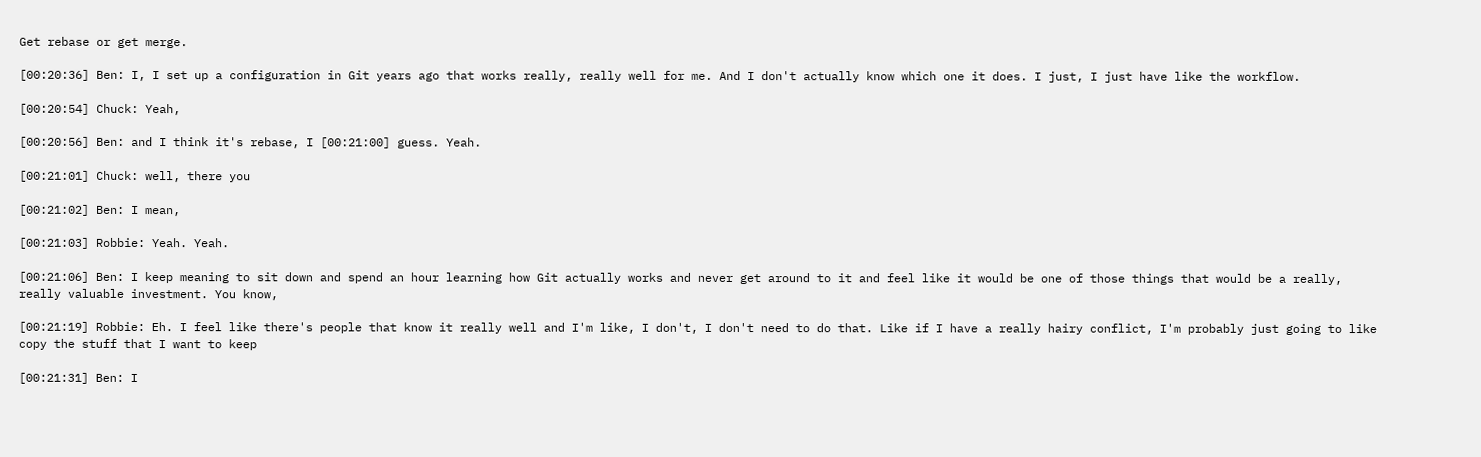Get rebase or get merge.

[00:20:36] Ben: I, I set up a configuration in Git years ago that works really, really well for me. And I don't actually know which one it does. I just, I just have like the workflow.

[00:20:54] Chuck: Yeah,

[00:20:56] Ben: and I think it's rebase, I [00:21:00] guess. Yeah.

[00:21:01] Chuck: well, there you

[00:21:02] Ben: I mean,

[00:21:03] Robbie: Yeah. Yeah.

[00:21:06] Ben: I keep meaning to sit down and spend an hour learning how Git actually works and never get around to it and feel like it would be one of those things that would be a really, really valuable investment. You know,

[00:21:19] Robbie: Eh. I feel like there's people that know it really well and I'm like, I don't, I don't need to do that. Like if I have a really hairy conflict, I'm probably just going to like copy the stuff that I want to keep

[00:21:31] Ben: I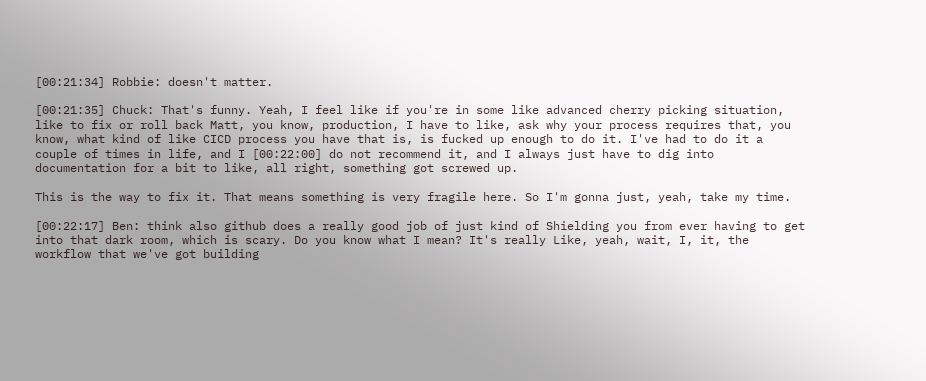[00:21:34] Robbie: doesn't matter.

[00:21:35] Chuck: That's funny. Yeah, I feel like if you're in some like advanced cherry picking situation, like to fix or roll back Matt, you know, production, I have to like, ask why your process requires that, you know, what kind of like CICD process you have that is, is fucked up enough to do it. I've had to do it a couple of times in life, and I [00:22:00] do not recommend it, and I always just have to dig into documentation for a bit to like, all right, something got screwed up.

This is the way to fix it. That means something is very fragile here. So I'm gonna just, yeah, take my time.

[00:22:17] Ben: think also github does a really good job of just kind of Shielding you from ever having to get into that dark room, which is scary. Do you know what I mean? It's really Like, yeah, wait, I, it, the workflow that we've got building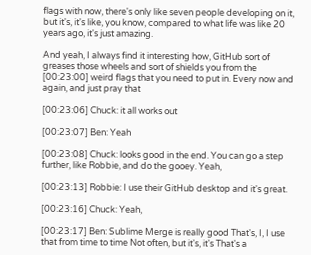flags with now, there's only like seven people developing on it, but it's, it's like, you know, compared to what life was like 20 years ago, it's just amazing.

And yeah, I always find it interesting how, GitHub sort of greases those wheels and sort of shields you from the [00:23:00] weird flags that you need to put in. Every now and again, and just pray that

[00:23:06] Chuck: it all works out

[00:23:07] Ben: Yeah

[00:23:08] Chuck: looks good in the end. You can go a step further, like Robbie, and do the gooey. Yeah,

[00:23:13] Robbie: I use their GitHub desktop and it's great.

[00:23:16] Chuck: Yeah,

[00:23:17] Ben: Sublime Merge is really good That's, I, I use that from time to time Not often, but it's, it's That's a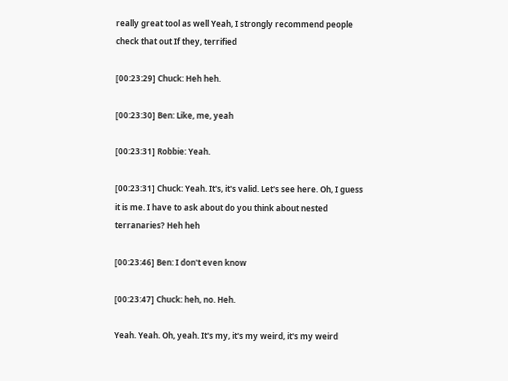really great tool as well Yeah, I strongly recommend people check that out If they, terrified

[00:23:29] Chuck: Heh heh.

[00:23:30] Ben: Like, me, yeah

[00:23:31] Robbie: Yeah.

[00:23:31] Chuck: Yeah. It's, it's valid. Let's see here. Oh, I guess it is me. I have to ask about do you think about nested terranaries? Heh heh

[00:23:46] Ben: I don't even know

[00:23:47] Chuck: heh, no. Heh.

Yeah. Yeah. Oh, yeah. It's my, it's my weird, it's my weird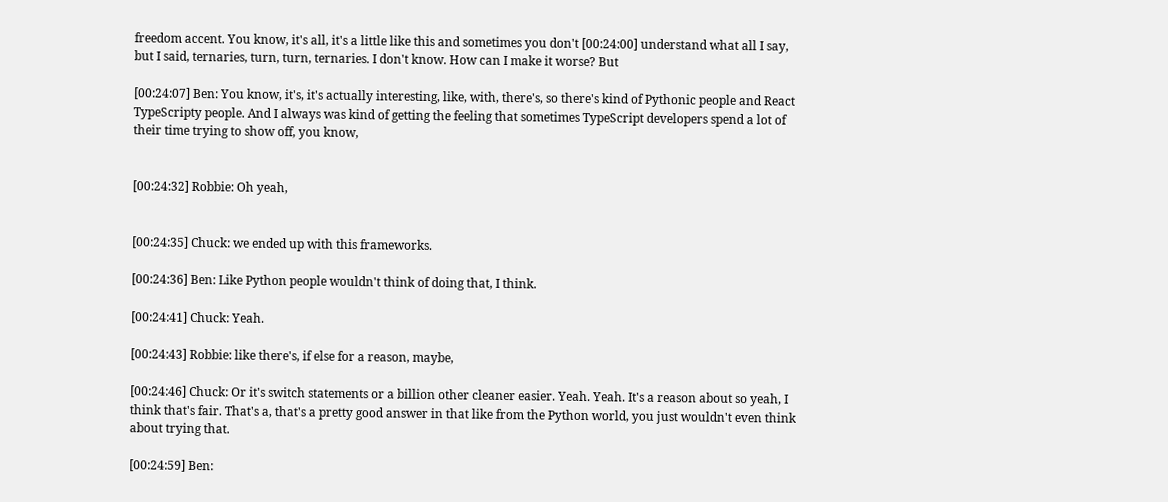freedom accent. You know, it's all, it's a little like this and sometimes you don't [00:24:00] understand what all I say, but I said, ternaries, turn, turn, ternaries. I don't know. How can I make it worse? But

[00:24:07] Ben: You know, it's, it's actually interesting, like, with, there's, so there's kind of Pythonic people and React TypeScripty people. And I always was kind of getting the feeling that sometimes TypeScript developers spend a lot of their time trying to show off, you know,


[00:24:32] Robbie: Oh yeah,


[00:24:35] Chuck: we ended up with this frameworks.

[00:24:36] Ben: Like Python people wouldn't think of doing that, I think.

[00:24:41] Chuck: Yeah.

[00:24:43] Robbie: like there's, if else for a reason, maybe,

[00:24:46] Chuck: Or it's switch statements or a billion other cleaner easier. Yeah. Yeah. It's a reason about so yeah, I think that's fair. That's a, that's a pretty good answer in that like from the Python world, you just wouldn't even think about trying that.

[00:24:59] Ben: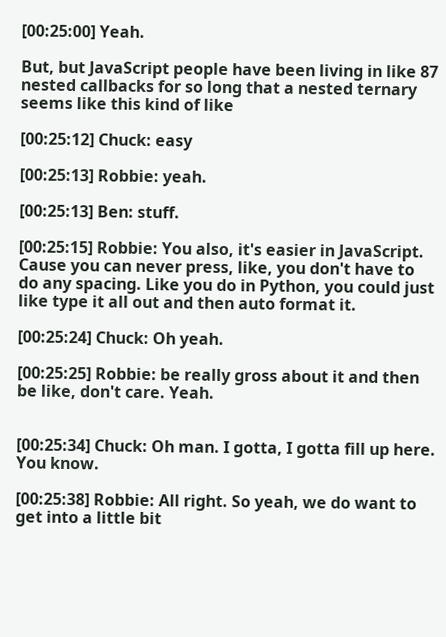[00:25:00] Yeah.

But, but JavaScript people have been living in like 87 nested callbacks for so long that a nested ternary seems like this kind of like

[00:25:12] Chuck: easy

[00:25:13] Robbie: yeah.

[00:25:13] Ben: stuff.

[00:25:15] Robbie: You also, it's easier in JavaScript. Cause you can never press, like, you don't have to do any spacing. Like you do in Python, you could just like type it all out and then auto format it.

[00:25:24] Chuck: Oh yeah.

[00:25:25] Robbie: be really gross about it and then be like, don't care. Yeah.


[00:25:34] Chuck: Oh man. I gotta, I gotta fill up here. You know.

[00:25:38] Robbie: All right. So yeah, we do want to get into a little bit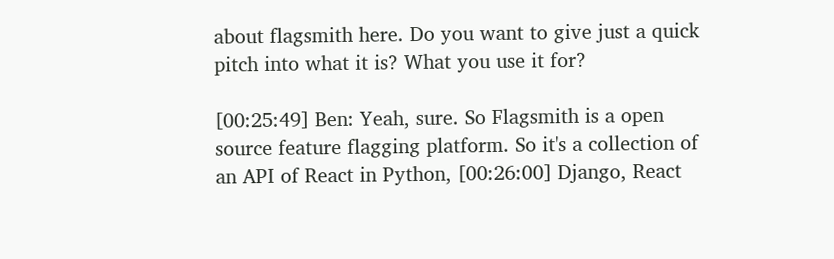about flagsmith here. Do you want to give just a quick pitch into what it is? What you use it for?

[00:25:49] Ben: Yeah, sure. So Flagsmith is a open source feature flagging platform. So it's a collection of an API of React in Python, [00:26:00] Django, React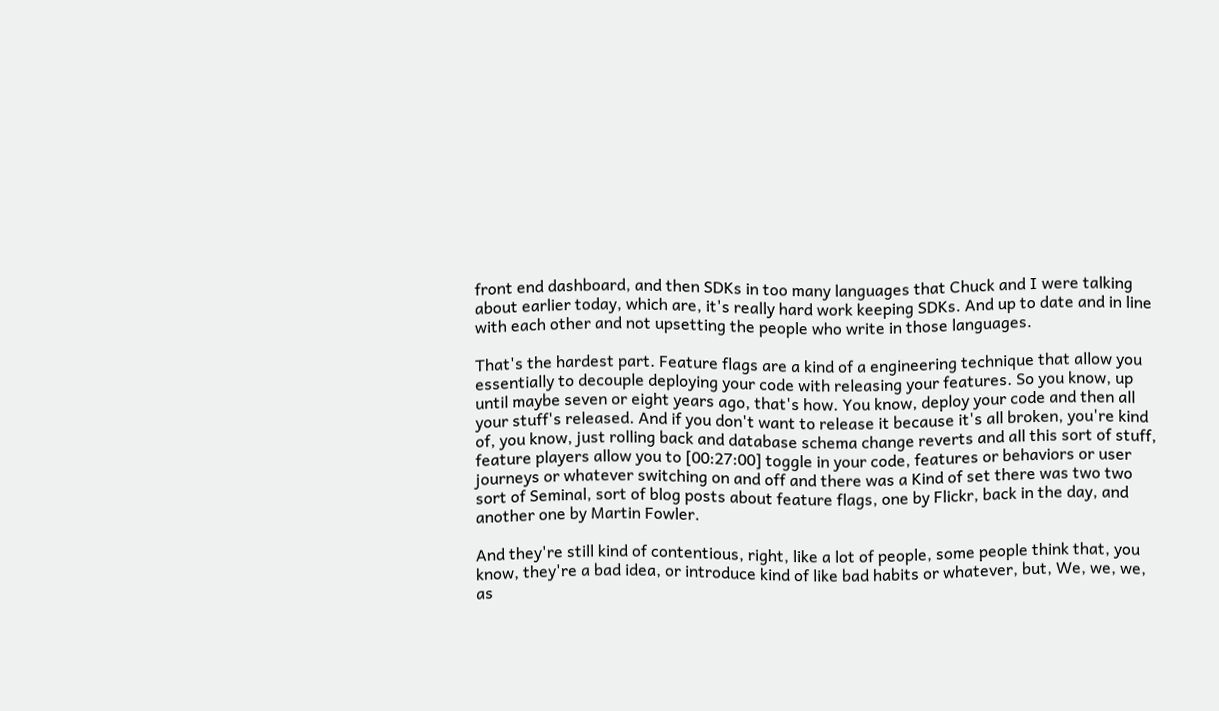front end dashboard, and then SDKs in too many languages that Chuck and I were talking about earlier today, which are, it's really hard work keeping SDKs. And up to date and in line with each other and not upsetting the people who write in those languages.

That's the hardest part. Feature flags are a kind of a engineering technique that allow you essentially to decouple deploying your code with releasing your features. So you know, up until maybe seven or eight years ago, that's how. You know, deploy your code and then all your stuff's released. And if you don't want to release it because it's all broken, you're kind of, you know, just rolling back and database schema change reverts and all this sort of stuff, feature players allow you to [00:27:00] toggle in your code, features or behaviors or user journeys or whatever switching on and off and there was a Kind of set there was two two sort of Seminal, sort of blog posts about feature flags, one by Flickr, back in the day, and another one by Martin Fowler.

And they're still kind of contentious, right, like a lot of people, some people think that, you know, they're a bad idea, or introduce kind of like bad habits or whatever, but, We, we, we, as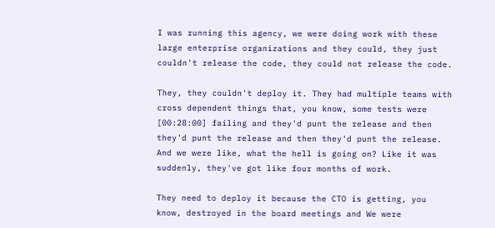I was running this agency, we were doing work with these large enterprise organizations and they could, they just couldn't release the code, they could not release the code.

They, they couldn't deploy it. They had multiple teams with cross dependent things that, you know, some tests were [00:28:00] failing and they'd punt the release and then they'd punt the release and then they'd punt the release. And we were like, what the hell is going on? Like it was suddenly, they've got like four months of work.

They need to deploy it because the CTO is getting, you know, destroyed in the board meetings and We were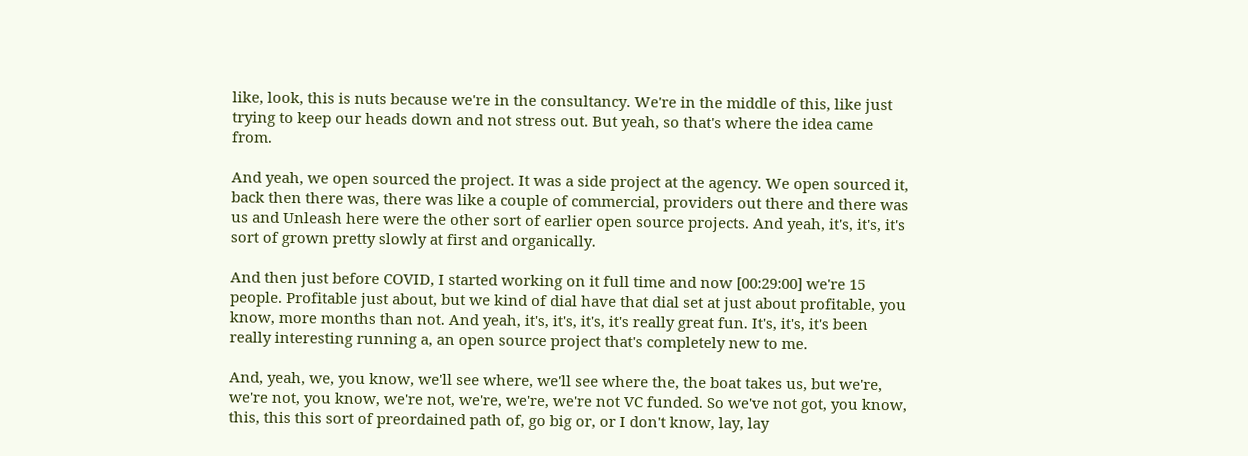like, look, this is nuts because we're in the consultancy. We're in the middle of this, like just trying to keep our heads down and not stress out. But yeah, so that's where the idea came from.

And yeah, we open sourced the project. It was a side project at the agency. We open sourced it, back then there was, there was like a couple of commercial, providers out there and there was us and Unleash here were the other sort of earlier open source projects. And yeah, it's, it's, it's sort of grown pretty slowly at first and organically.

And then just before COVID, I started working on it full time and now [00:29:00] we're 15 people. Profitable just about, but we kind of dial have that dial set at just about profitable, you know, more months than not. And yeah, it's, it's, it's, it's really great fun. It's, it's, it's been really interesting running a, an open source project that's completely new to me.

And, yeah, we, you know, we'll see where, we'll see where the, the boat takes us, but we're, we're not, you know, we're not, we're, we're, we're not VC funded. So we've not got, you know, this, this this sort of preordained path of, go big or, or I don't know, lay, lay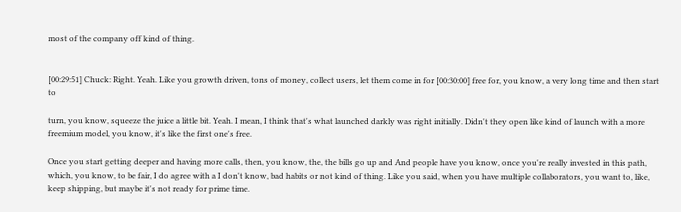most of the company off kind of thing.


[00:29:51] Chuck: Right. Yeah. Like you growth driven, tons of money, collect users, let them come in for [00:30:00] free for, you know, a very long time and then start to

turn, you know, squeeze the juice a little bit. Yeah. I mean, I think that's what launched darkly was right initially. Didn't they open like kind of launch with a more freemium model, you know, it's like the first one's free.

Once you start getting deeper and having more calls, then, you know, the, the bills go up and And people have you know, once you're really invested in this path, which, you know, to be fair, I do agree with a I don't know, bad habits or not kind of thing. Like you said, when you have multiple collaborators, you want to, like, keep shipping, but maybe it's not ready for prime time.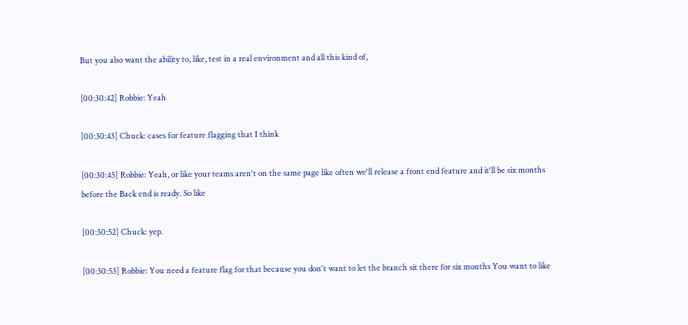But you also want the ability to, like, test in a real environment and all this kind of,

[00:30:42] Robbie: Yeah

[00:30:43] Chuck: cases for feature flagging that I think

[00:30:45] Robbie: Yeah, or like your teams aren't on the same page like often we'll release a front end feature and it'll be six months before the Back end is ready. So like

[00:30:52] Chuck: yep.

[00:30:53] Robbie: You need a feature flag for that because you don't want to let the branch sit there for six months You want to like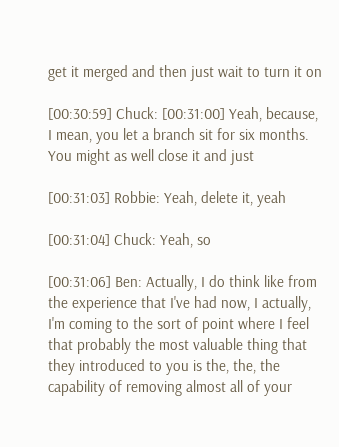get it merged and then just wait to turn it on

[00:30:59] Chuck: [00:31:00] Yeah, because, I mean, you let a branch sit for six months. You might as well close it and just

[00:31:03] Robbie: Yeah, delete it, yeah

[00:31:04] Chuck: Yeah, so

[00:31:06] Ben: Actually, I do think like from the experience that I've had now, I actually, I'm coming to the sort of point where I feel that probably the most valuable thing that they introduced to you is the, the, the capability of removing almost all of your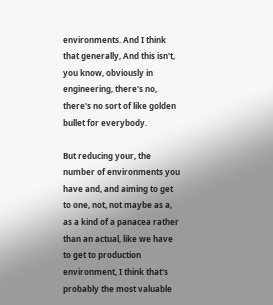environments. And I think that generally, And this isn't, you know, obviously in engineering, there's no, there's no sort of like golden bullet for everybody.

But reducing your, the number of environments you have and, and aiming to get to one, not, not maybe as a, as a kind of a panacea rather than an actual, like we have to get to production environment, I think that's probably the most valuable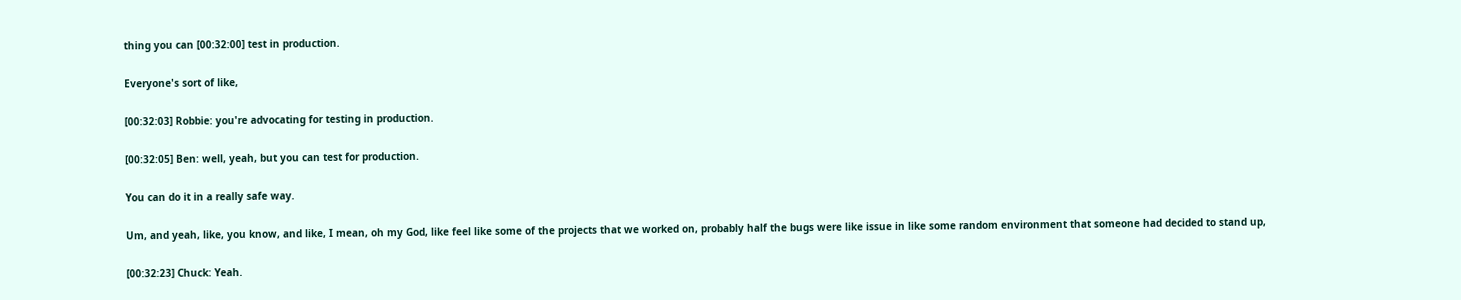thing you can [00:32:00] test in production.

Everyone's sort of like,

[00:32:03] Robbie: you're advocating for testing in production.

[00:32:05] Ben: well, yeah, but you can test for production.

You can do it in a really safe way.

Um, and yeah, like, you know, and like, I mean, oh my God, like feel like some of the projects that we worked on, probably half the bugs were like issue in like some random environment that someone had decided to stand up,

[00:32:23] Chuck: Yeah.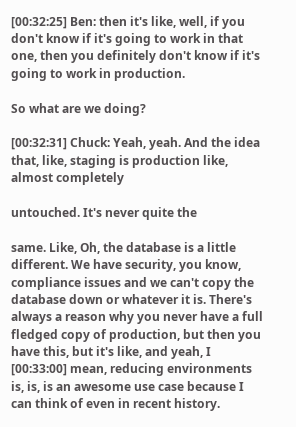[00:32:25] Ben: then it's like, well, if you don't know if it's going to work in that one, then you definitely don't know if it's going to work in production.

So what are we doing?

[00:32:31] Chuck: Yeah, yeah. And the idea that, like, staging is production like, almost completely

untouched. It's never quite the

same. Like, Oh, the database is a little different. We have security, you know, compliance issues and we can't copy the database down or whatever it is. There's always a reason why you never have a full fledged copy of production, but then you have this, but it's like, and yeah, I [00:33:00] mean, reducing environments is, is, is an awesome use case because I can think of even in recent history.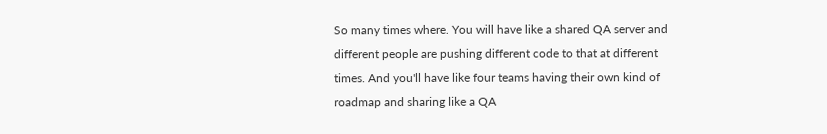So many times where. You will have like a shared QA server and different people are pushing different code to that at different times. And you'll have like four teams having their own kind of roadmap and sharing like a QA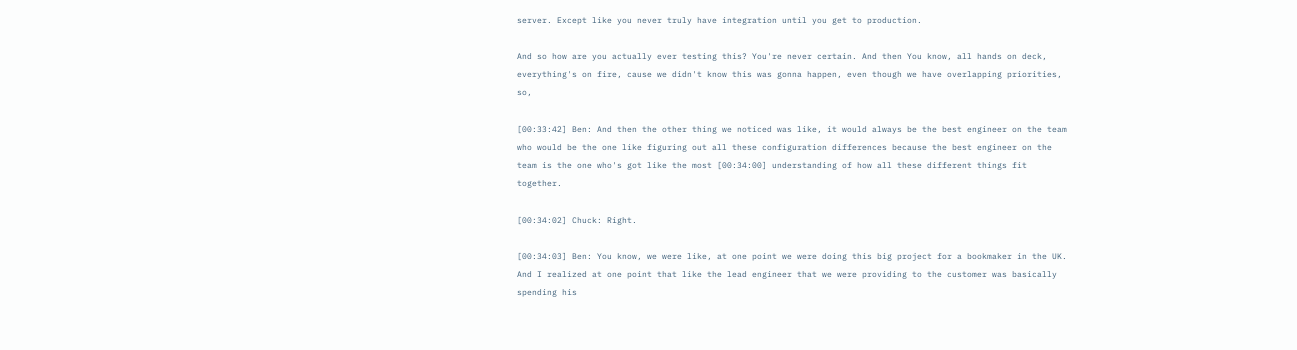server. Except like you never truly have integration until you get to production.

And so how are you actually ever testing this? You're never certain. And then You know, all hands on deck, everything's on fire, cause we didn't know this was gonna happen, even though we have overlapping priorities, so,

[00:33:42] Ben: And then the other thing we noticed was like, it would always be the best engineer on the team who would be the one like figuring out all these configuration differences because the best engineer on the team is the one who's got like the most [00:34:00] understanding of how all these different things fit together.

[00:34:02] Chuck: Right.

[00:34:03] Ben: You know, we were like, at one point we were doing this big project for a bookmaker in the UK. And I realized at one point that like the lead engineer that we were providing to the customer was basically spending his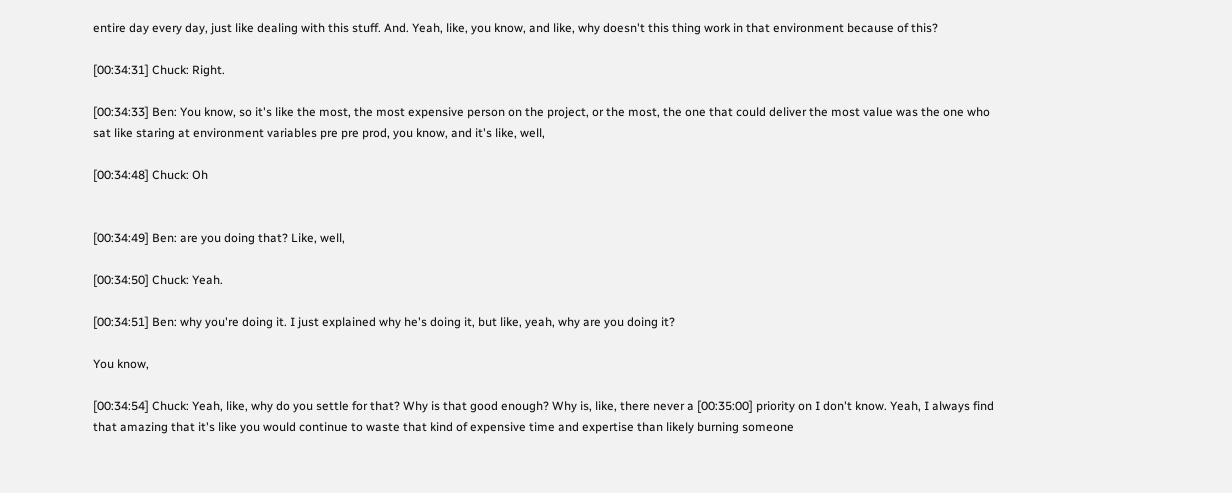entire day every day, just like dealing with this stuff. And. Yeah, like, you know, and like, why doesn't this thing work in that environment because of this?

[00:34:31] Chuck: Right.

[00:34:33] Ben: You know, so it's like the most, the most expensive person on the project, or the most, the one that could deliver the most value was the one who sat like staring at environment variables pre pre prod, you know, and it's like, well,

[00:34:48] Chuck: Oh


[00:34:49] Ben: are you doing that? Like, well,

[00:34:50] Chuck: Yeah.

[00:34:51] Ben: why you're doing it. I just explained why he's doing it, but like, yeah, why are you doing it?

You know,

[00:34:54] Chuck: Yeah, like, why do you settle for that? Why is that good enough? Why is, like, there never a [00:35:00] priority on I don't know. Yeah, I always find that amazing that it's like you would continue to waste that kind of expensive time and expertise than likely burning someone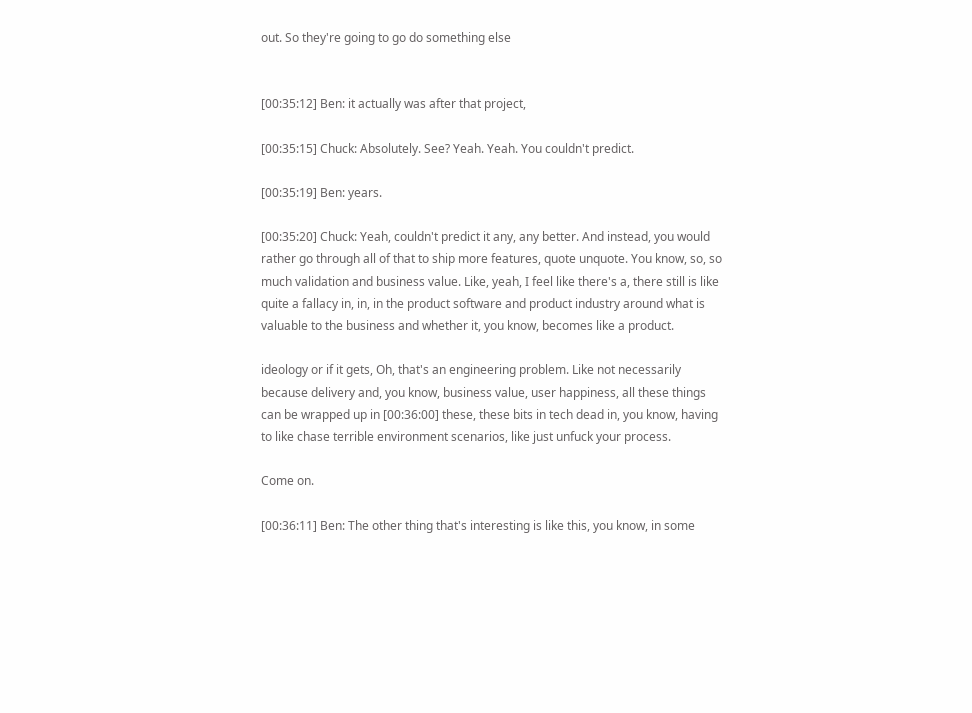out. So they're going to go do something else


[00:35:12] Ben: it actually was after that project,

[00:35:15] Chuck: Absolutely. See? Yeah. Yeah. You couldn't predict.

[00:35:19] Ben: years.

[00:35:20] Chuck: Yeah, couldn't predict it any, any better. And instead, you would rather go through all of that to ship more features, quote unquote. You know, so, so much validation and business value. Like, yeah, I feel like there's a, there still is like quite a fallacy in, in, in the product software and product industry around what is valuable to the business and whether it, you know, becomes like a product.

ideology or if it gets, Oh, that's an engineering problem. Like not necessarily because delivery and, you know, business value, user happiness, all these things can be wrapped up in [00:36:00] these, these bits in tech dead in, you know, having to like chase terrible environment scenarios, like just unfuck your process.

Come on.

[00:36:11] Ben: The other thing that's interesting is like this, you know, in some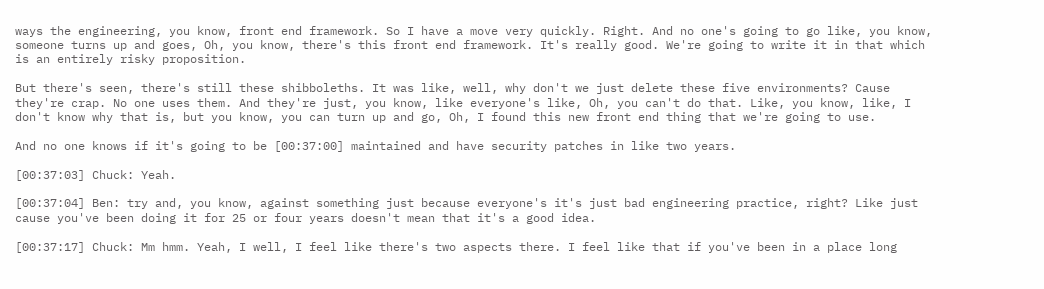ways the engineering, you know, front end framework. So I have a move very quickly. Right. And no one's going to go like, you know, someone turns up and goes, Oh, you know, there's this front end framework. It's really good. We're going to write it in that which is an entirely risky proposition.

But there's seen, there's still these shibboleths. It was like, well, why don't we just delete these five environments? Cause they're crap. No one uses them. And they're just, you know, like everyone's like, Oh, you can't do that. Like, you know, like, I don't know why that is, but you know, you can turn up and go, Oh, I found this new front end thing that we're going to use.

And no one knows if it's going to be [00:37:00] maintained and have security patches in like two years.

[00:37:03] Chuck: Yeah.

[00:37:04] Ben: try and, you know, against something just because everyone's it's just bad engineering practice, right? Like just cause you've been doing it for 25 or four years doesn't mean that it's a good idea.

[00:37:17] Chuck: Mm hmm. Yeah, I well, I feel like there's two aspects there. I feel like that if you've been in a place long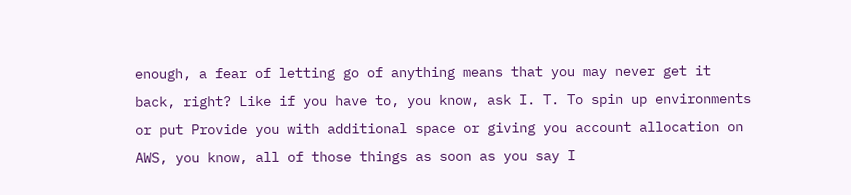enough, a fear of letting go of anything means that you may never get it back, right? Like if you have to, you know, ask I. T. To spin up environments or put Provide you with additional space or giving you account allocation on AWS, you know, all of those things as soon as you say I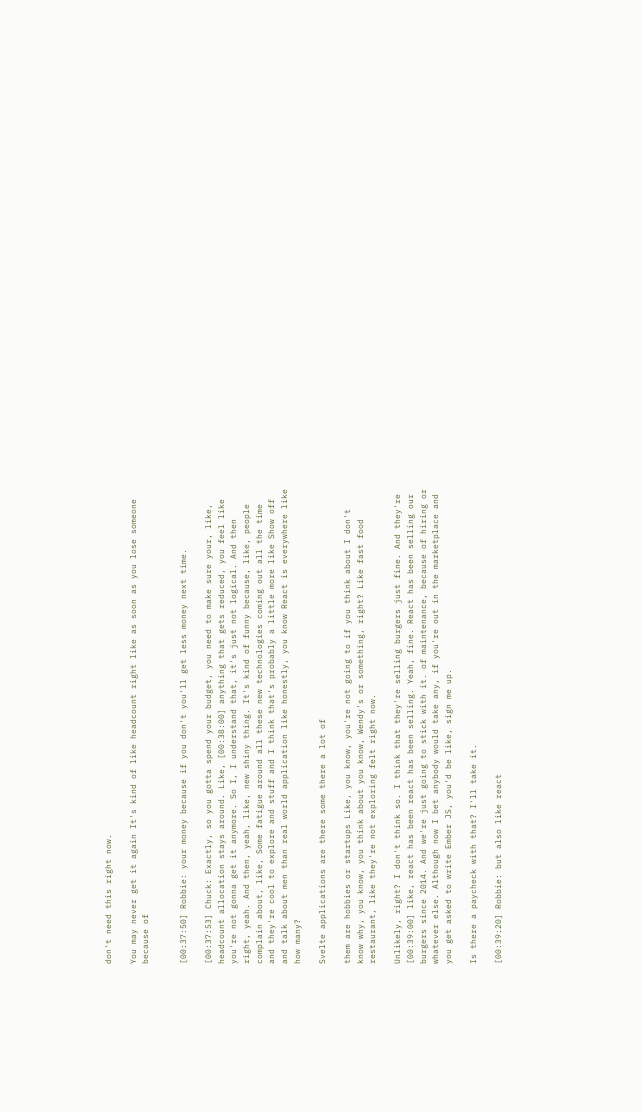don't need this right now.

You may never get it again It's kind of like headcount right like as soon as you lose someone because of


[00:37:50] Robbie: your money because if you don't you'll get less money next time.

[00:37:53] Chuck: Exactly, so you gotta spend your budget, you need to make sure your, like, headcount allocation stays around. Like, [00:38:00] anything that gets reduced, you feel like you're not gonna get it anymore. So I, I understand that, it's just not logical. And then right, yeah. And then, yeah, like, new shiny thing. It's kind of funny because, like, people complain about, like, Some fatigue around all these new technologies coming out all the time and they're cool to explore and stuff and I think that's probably a little more like Show off and talk about men than real world application like honestly, you know React is everywhere like how many?

Svelte applications are there some there a lot of

them are hobbies or startups Like, you know, you're not going to if you think about I don't know why, you know, you think about you know, Wendy's or something, right? Like fast food restaurant, like they're not exploring felt right now.

Unlikely, right? I don't think so. I think that they're selling burgers just fine. And they're [00:39:00] like, react has been react has been selling. Yeah, fine. React has been selling our burgers since 2014. And we're just going to stick with it. of maintenance, because of hiring or whatever else. Although now I bet anybody would take any, if you're out in the marketplace and you get asked to write Ember JS, you'd be like, sign me up.

Is there a paycheck with that? I'll take it.

[00:39:20] Robbie: but also like react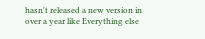hasn't released a new version in over a year like Everything else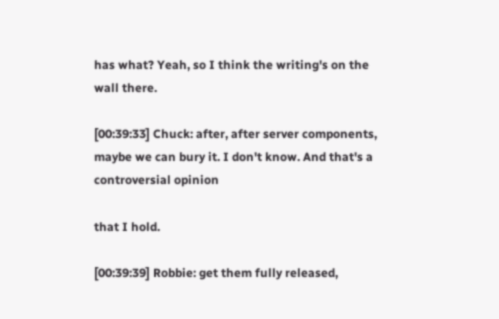has what? Yeah, so I think the writing's on the wall there.

[00:39:33] Chuck: after, after server components, maybe we can bury it. I don't know. And that's a controversial opinion

that I hold.

[00:39:39] Robbie: get them fully released,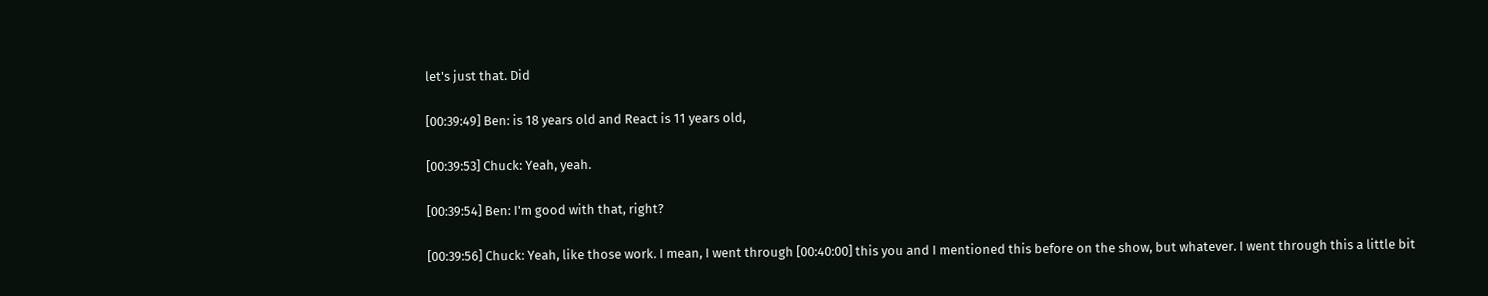let's just that. Did

[00:39:49] Ben: is 18 years old and React is 11 years old,

[00:39:53] Chuck: Yeah, yeah.

[00:39:54] Ben: I'm good with that, right?

[00:39:56] Chuck: Yeah, like those work. I mean, I went through [00:40:00] this you and I mentioned this before on the show, but whatever. I went through this a little bit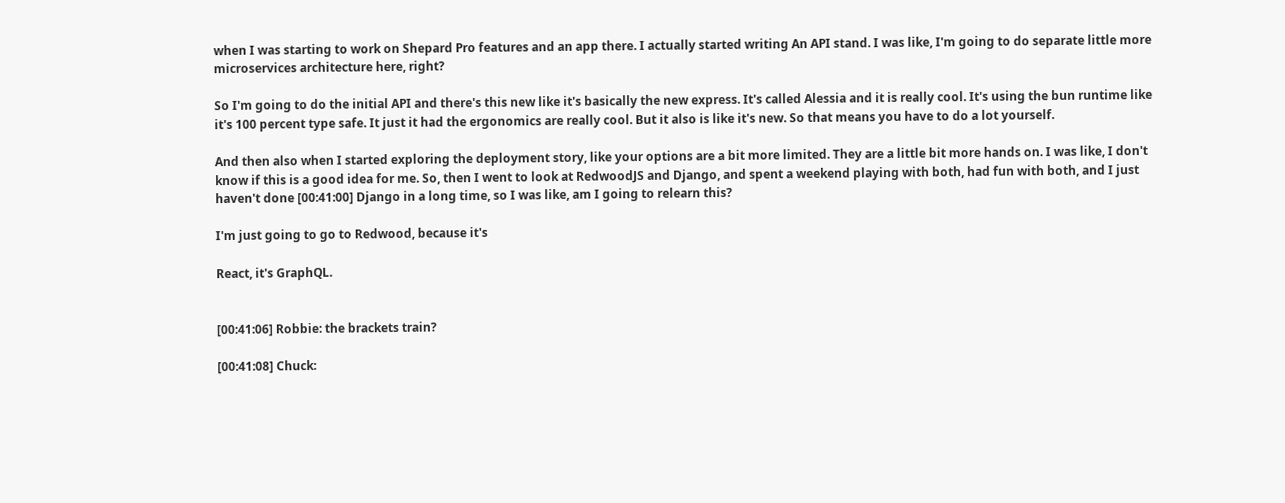when I was starting to work on Shepard Pro features and an app there. I actually started writing An API stand. I was like, I'm going to do separate little more microservices architecture here, right?

So I'm going to do the initial API and there's this new like it's basically the new express. It's called Alessia and it is really cool. It's using the bun runtime like it's 100 percent type safe. It just it had the ergonomics are really cool. But it also is like it's new. So that means you have to do a lot yourself.

And then also when I started exploring the deployment story, like your options are a bit more limited. They are a little bit more hands on. I was like, I don't know if this is a good idea for me. So, then I went to look at RedwoodJS and Django, and spent a weekend playing with both, had fun with both, and I just haven't done [00:41:00] Django in a long time, so I was like, am I going to relearn this?

I'm just going to go to Redwood, because it's

React, it's GraphQL.


[00:41:06] Robbie: the brackets train?

[00:41:08] Chuck: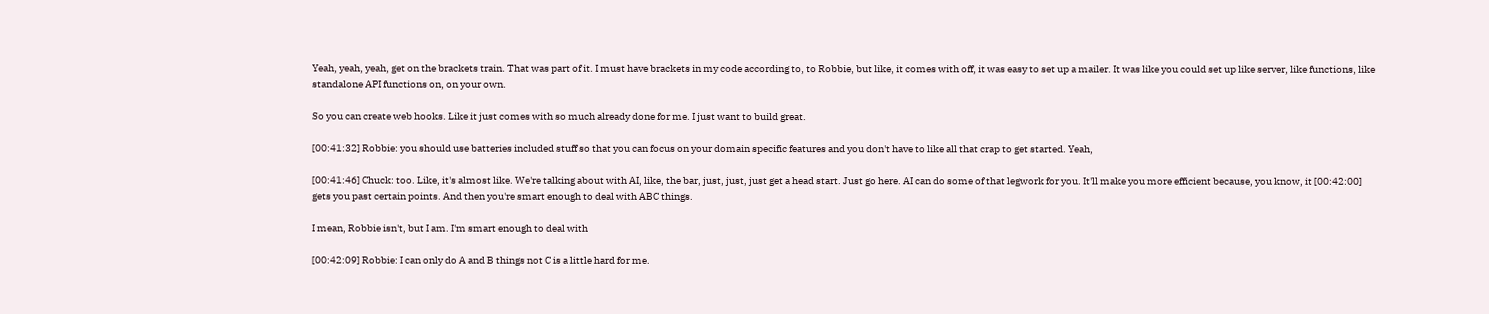Yeah, yeah, yeah, get on the brackets train. That was part of it. I must have brackets in my code according to, to Robbie, but like, it comes with off, it was easy to set up a mailer. It was like you could set up like server, like functions, like standalone API functions on, on your own.

So you can create web hooks. Like it just comes with so much already done for me. I just want to build great.

[00:41:32] Robbie: you should use batteries included stuff so that you can focus on your domain specific features and you don't have to like all that crap to get started. Yeah,

[00:41:46] Chuck: too. Like, it's almost like. We're talking about with AI, like, the bar, just, just, just get a head start. Just go here. AI can do some of that legwork for you. It'll make you more efficient because, you know, it [00:42:00] gets you past certain points. And then you're smart enough to deal with ABC things.

I mean, Robbie isn't, but I am. I'm smart enough to deal with

[00:42:09] Robbie: I can only do A and B things not C is a little hard for me.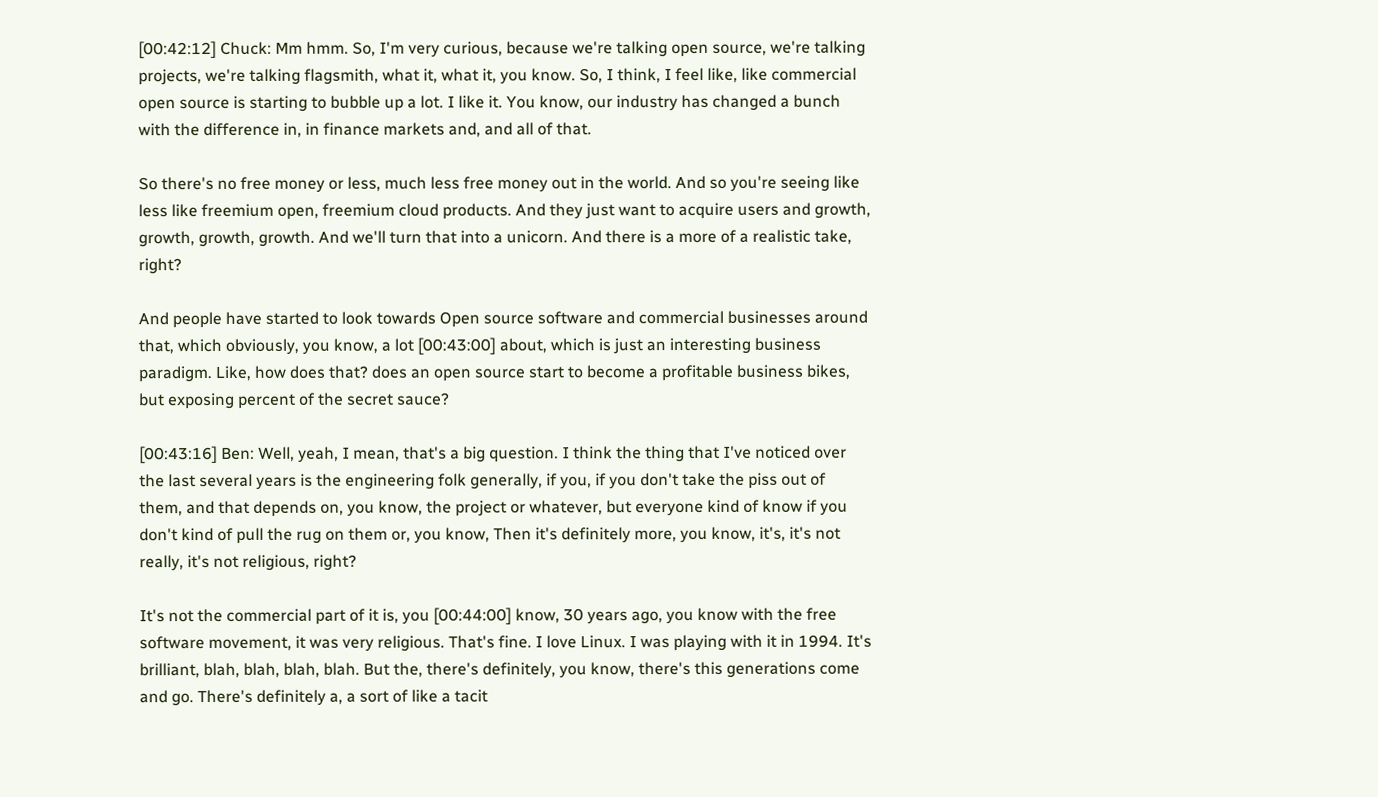[00:42:12] Chuck: Mm hmm. So, I'm very curious, because we're talking open source, we're talking projects, we're talking flagsmith, what it, what it, you know. So, I think, I feel like, like commercial open source is starting to bubble up a lot. I like it. You know, our industry has changed a bunch with the difference in, in finance markets and, and all of that.

So there's no free money or less, much less free money out in the world. And so you're seeing like less like freemium open, freemium cloud products. And they just want to acquire users and growth, growth, growth, growth. And we'll turn that into a unicorn. And there is a more of a realistic take, right?

And people have started to look towards Open source software and commercial businesses around that, which obviously, you know, a lot [00:43:00] about, which is just an interesting business paradigm. Like, how does that? does an open source start to become a profitable business bikes, but exposing percent of the secret sauce?

[00:43:16] Ben: Well, yeah, I mean, that's a big question. I think the thing that I've noticed over the last several years is the engineering folk generally, if you, if you don't take the piss out of them, and that depends on, you know, the project or whatever, but everyone kind of know if you don't kind of pull the rug on them or, you know, Then it's definitely more, you know, it's, it's not really, it's not religious, right?

It's not the commercial part of it is, you [00:44:00] know, 30 years ago, you know with the free software movement, it was very religious. That's fine. I love Linux. I was playing with it in 1994. It's brilliant, blah, blah, blah, blah. But the, there's definitely, you know, there's this generations come and go. There's definitely a, a sort of like a tacit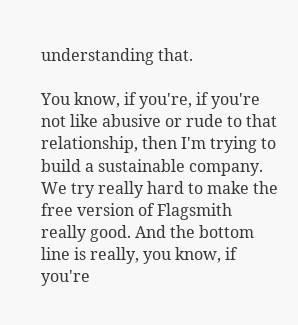understanding that.

You know, if you're, if you're not like abusive or rude to that relationship, then I'm trying to build a sustainable company. We try really hard to make the free version of Flagsmith really good. And the bottom line is really, you know, if you're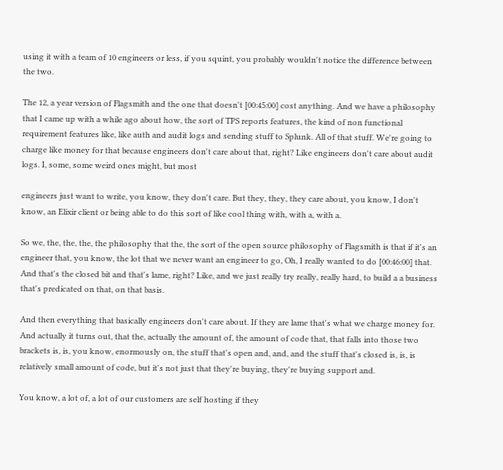using it with a team of 10 engineers or less, if you squint, you probably wouldn't notice the difference between the two.

The 12, a year version of Flagsmith and the one that doesn't [00:45:00] cost anything. And we have a philosophy that I came up with a while ago about how, the sort of TPS reports features, the kind of non functional requirement features like, like auth and audit logs and sending stuff to Splunk. All of that stuff. We're going to charge like money for that because engineers don't care about that, right? Like engineers don't care about audit logs. I, some, some weird ones might, but most

engineers just want to write, you know, they don't care. But they, they, they care about, you know, I don't know, an Elixir client or being able to do this sort of like cool thing with, with a, with a.

So we, the, the, the, the philosophy that the, the sort of the open source philosophy of Flagsmith is that if it's an engineer that, you know, the lot that we never want an engineer to go, Oh, I really wanted to do [00:46:00] that. And that's the closed bit and that's lame, right? Like, and we just really try really, really hard, to build a a business that's predicated on that, on that basis.

And then everything that basically engineers don't care about. If they are lame that's what we charge money for. And actually it turns out, that the, actually the amount of, the amount of code that, that falls into those two brackets is, is, you know, enormously on, the stuff that's open and, and, and the stuff that's closed is, is, is relatively small amount of code, but it's not just that they're buying, they're buying support and.

You know, a lot of, a lot of our customers are self hosting if they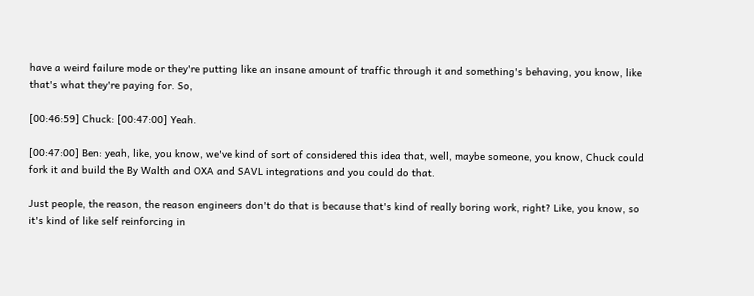have a weird failure mode or they're putting like an insane amount of traffic through it and something's behaving, you know, like that's what they're paying for. So,

[00:46:59] Chuck: [00:47:00] Yeah.

[00:47:00] Ben: yeah, like, you know, we've kind of sort of considered this idea that, well, maybe someone, you know, Chuck could fork it and build the By Walth and OXA and SAVL integrations and you could do that.

Just people, the reason, the reason engineers don't do that is because that's kind of really boring work, right? Like, you know, so it's kind of like self reinforcing in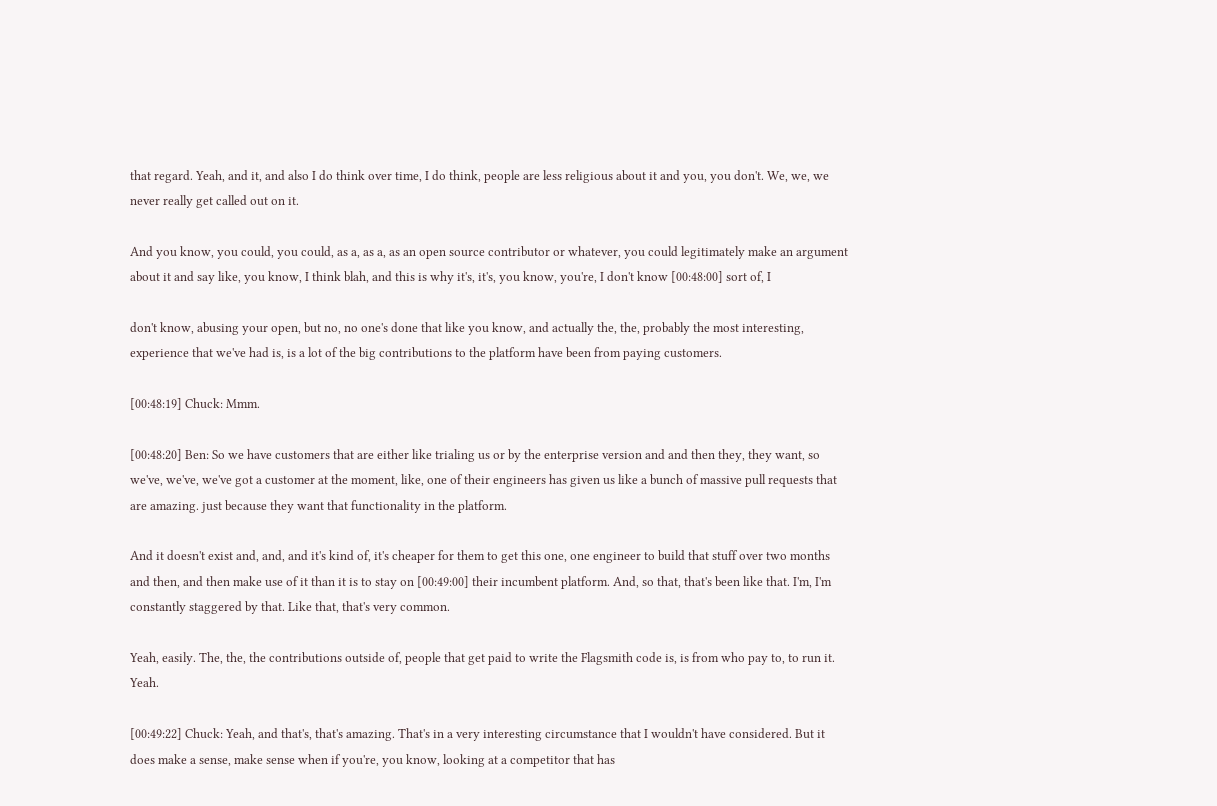that regard. Yeah, and it, and also I do think over time, I do think, people are less religious about it and you, you don't. We, we, we never really get called out on it.

And you know, you could, you could, as a, as a, as an open source contributor or whatever, you could legitimately make an argument about it and say like, you know, I think blah, and this is why it's, it's, you know, you're, I don't know [00:48:00] sort of, I

don't know, abusing your open, but no, no one's done that like you know, and actually the, the, probably the most interesting, experience that we've had is, is a lot of the big contributions to the platform have been from paying customers.

[00:48:19] Chuck: Mmm.

[00:48:20] Ben: So we have customers that are either like trialing us or by the enterprise version and and then they, they want, so we've, we've, we've got a customer at the moment, like, one of their engineers has given us like a bunch of massive pull requests that are amazing. just because they want that functionality in the platform.

And it doesn't exist and, and, and it's kind of, it's cheaper for them to get this one, one engineer to build that stuff over two months and then, and then make use of it than it is to stay on [00:49:00] their incumbent platform. And, so that, that's been like that. I'm, I'm constantly staggered by that. Like that, that's very common.

Yeah, easily. The, the, the contributions outside of, people that get paid to write the Flagsmith code is, is from who pay to, to run it. Yeah.

[00:49:22] Chuck: Yeah, and that's, that's amazing. That's in a very interesting circumstance that I wouldn't have considered. But it does make a sense, make sense when if you're, you know, looking at a competitor that has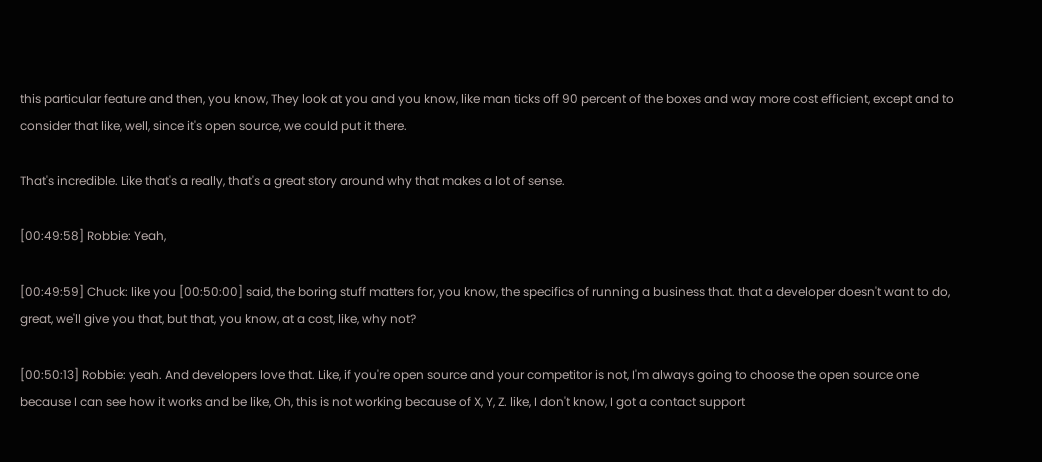this particular feature and then, you know, They look at you and you know, like man ticks off 90 percent of the boxes and way more cost efficient, except and to consider that like, well, since it's open source, we could put it there.

That's incredible. Like that's a really, that's a great story around why that makes a lot of sense.

[00:49:58] Robbie: Yeah,

[00:49:59] Chuck: like you [00:50:00] said, the boring stuff matters for, you know, the specifics of running a business that. that a developer doesn't want to do, great, we'll give you that, but that, you know, at a cost, like, why not?

[00:50:13] Robbie: yeah. And developers love that. Like, if you're open source and your competitor is not, I'm always going to choose the open source one because I can see how it works and be like, Oh, this is not working because of X, Y, Z. like, I don't know, I got a contact support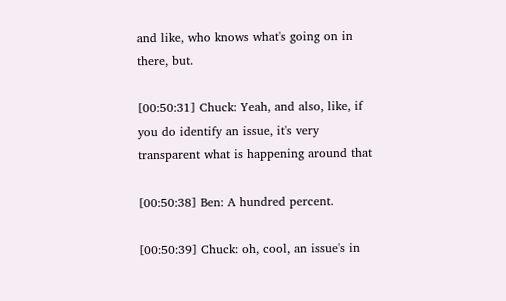and like, who knows what's going on in there, but.

[00:50:31] Chuck: Yeah, and also, like, if you do identify an issue, it's very transparent what is happening around that

[00:50:38] Ben: A hundred percent.

[00:50:39] Chuck: oh, cool, an issue's in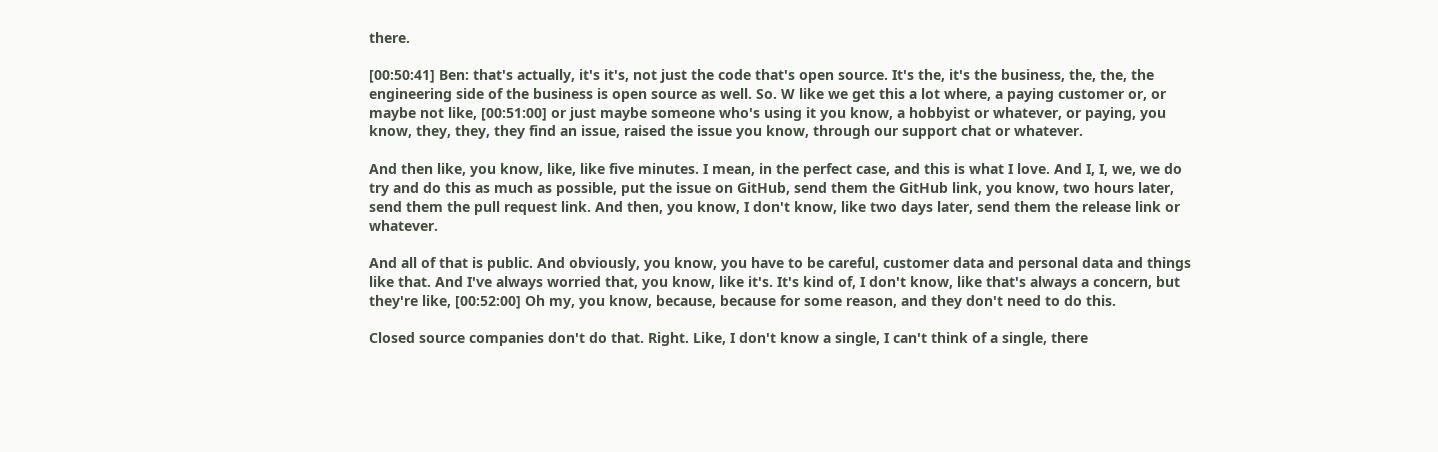there.

[00:50:41] Ben: that's actually, it's it's, not just the code that's open source. It's the, it's the business, the, the, the engineering side of the business is open source as well. So. W like we get this a lot where, a paying customer or, or maybe not like, [00:51:00] or just maybe someone who's using it you know, a hobbyist or whatever, or paying, you know, they, they, they find an issue, raised the issue you know, through our support chat or whatever.

And then like, you know, like, like five minutes. I mean, in the perfect case, and this is what I love. And I, I, we, we do try and do this as much as possible, put the issue on GitHub, send them the GitHub link, you know, two hours later, send them the pull request link. And then, you know, I don't know, like two days later, send them the release link or whatever.

And all of that is public. And obviously, you know, you have to be careful, customer data and personal data and things like that. And I've always worried that, you know, like it's. It's kind of, I don't know, like that's always a concern, but they're like, [00:52:00] Oh my, you know, because, because for some reason, and they don't need to do this.

Closed source companies don't do that. Right. Like, I don't know a single, I can't think of a single, there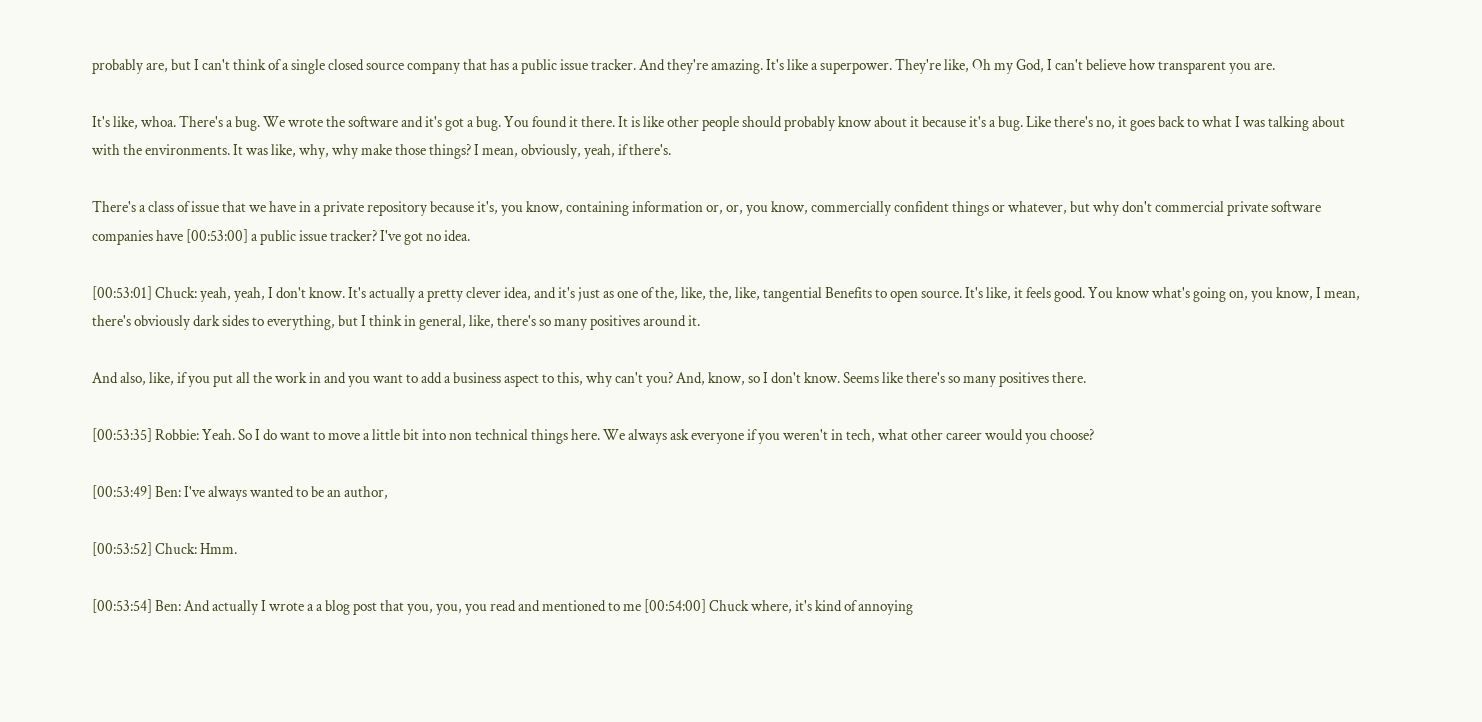probably are, but I can't think of a single closed source company that has a public issue tracker. And they're amazing. It's like a superpower. They're like, Oh my God, I can't believe how transparent you are.

It's like, whoa. There's a bug. We wrote the software and it's got a bug. You found it there. It is like other people should probably know about it because it's a bug. Like there's no, it goes back to what I was talking about with the environments. It was like, why, why make those things? I mean, obviously, yeah, if there's.

There's a class of issue that we have in a private repository because it's, you know, containing information or, or, you know, commercially confident things or whatever, but why don't commercial private software companies have [00:53:00] a public issue tracker? I've got no idea.

[00:53:01] Chuck: yeah, yeah, I don't know. It's actually a pretty clever idea, and it's just as one of the, like, the, like, tangential Benefits to open source. It's like, it feels good. You know what's going on, you know, I mean, there's obviously dark sides to everything, but I think in general, like, there's so many positives around it.

And also, like, if you put all the work in and you want to add a business aspect to this, why can't you? And, know, so I don't know. Seems like there's so many positives there.

[00:53:35] Robbie: Yeah. So I do want to move a little bit into non technical things here. We always ask everyone if you weren't in tech, what other career would you choose?

[00:53:49] Ben: I've always wanted to be an author,

[00:53:52] Chuck: Hmm.

[00:53:54] Ben: And actually I wrote a a blog post that you, you, you read and mentioned to me [00:54:00] Chuck where, it's kind of annoying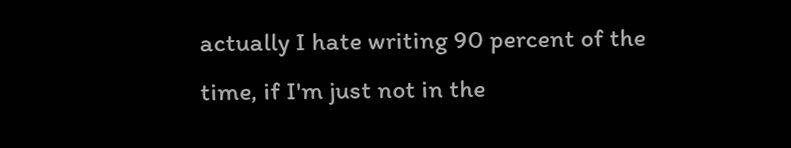actually I hate writing 90 percent of the time, if I'm just not in the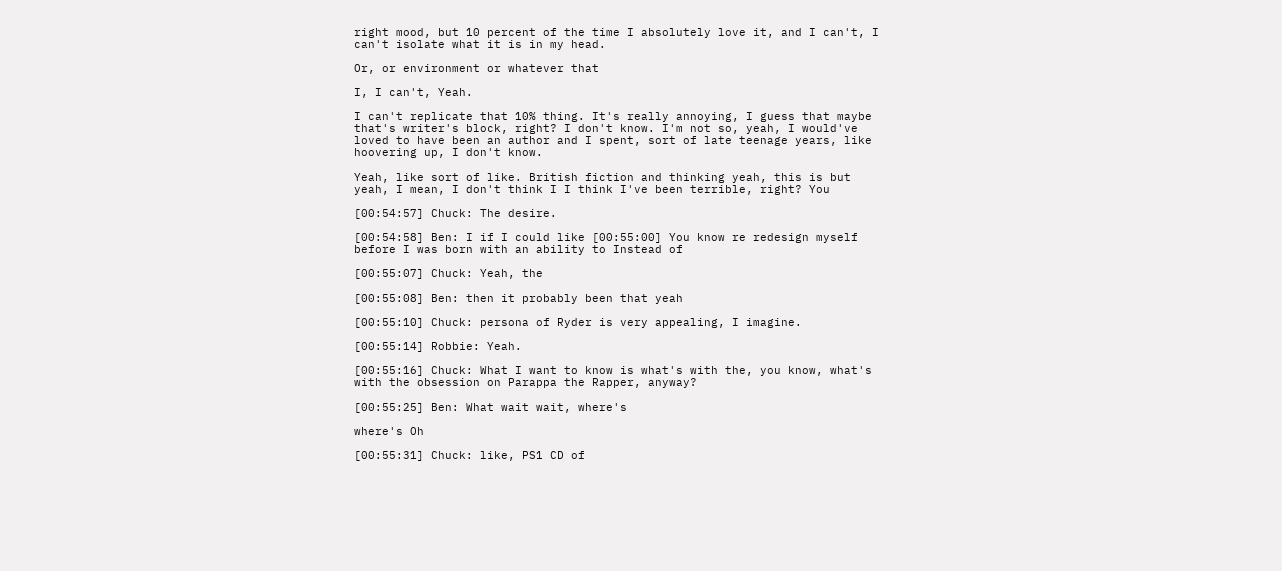right mood, but 10 percent of the time I absolutely love it, and I can't, I can't isolate what it is in my head.

Or, or environment or whatever that

I, I can't, Yeah.

I can't replicate that 10% thing. It's really annoying, I guess that maybe that's writer's block, right? I don't know. I'm not so, yeah, I would've loved to have been an author and I spent, sort of late teenage years, like hoovering up, I don't know.

Yeah, like sort of like. British fiction and thinking yeah, this is but yeah, I mean, I don't think I I think I've been terrible, right? You

[00:54:57] Chuck: The desire.

[00:54:58] Ben: I if I could like [00:55:00] You know re redesign myself before I was born with an ability to Instead of

[00:55:07] Chuck: Yeah, the

[00:55:08] Ben: then it probably been that yeah

[00:55:10] Chuck: persona of Ryder is very appealing, I imagine.

[00:55:14] Robbie: Yeah.

[00:55:16] Chuck: What I want to know is what's with the, you know, what's with the obsession on Parappa the Rapper, anyway?

[00:55:25] Ben: What wait wait, where's

where's Oh

[00:55:31] Chuck: like, PS1 CD of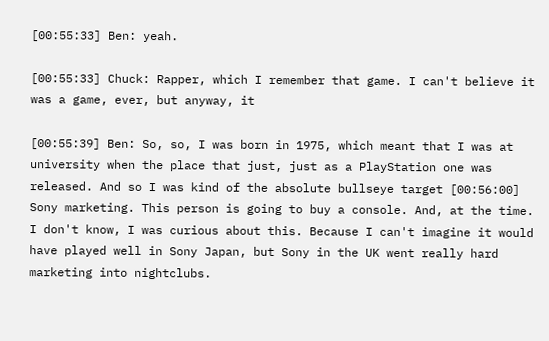[00:55:33] Ben: yeah.

[00:55:33] Chuck: Rapper, which I remember that game. I can't believe it was a game, ever, but anyway, it

[00:55:39] Ben: So, so, I was born in 1975, which meant that I was at university when the place that just, just as a PlayStation one was released. And so I was kind of the absolute bullseye target [00:56:00] Sony marketing. This person is going to buy a console. And, at the time. I don't know, I was curious about this. Because I can't imagine it would have played well in Sony Japan, but Sony in the UK went really hard marketing into nightclubs.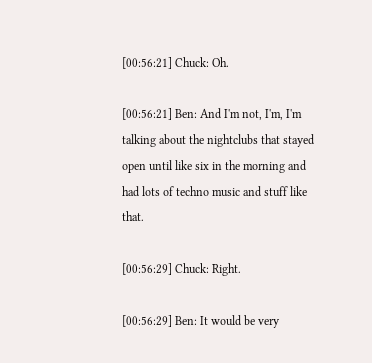[00:56:21] Chuck: Oh.

[00:56:21] Ben: And I'm not, I'm, I'm talking about the nightclubs that stayed open until like six in the morning and had lots of techno music and stuff like that.

[00:56:29] Chuck: Right.

[00:56:29] Ben: It would be very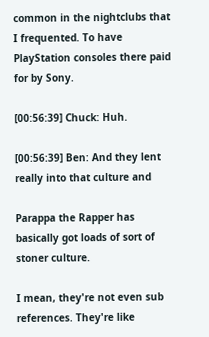common in the nightclubs that I frequented. To have PlayStation consoles there paid for by Sony.

[00:56:39] Chuck: Huh.

[00:56:39] Ben: And they lent really into that culture and

Parappa the Rapper has basically got loads of sort of stoner culture.

I mean, they're not even sub references. They're like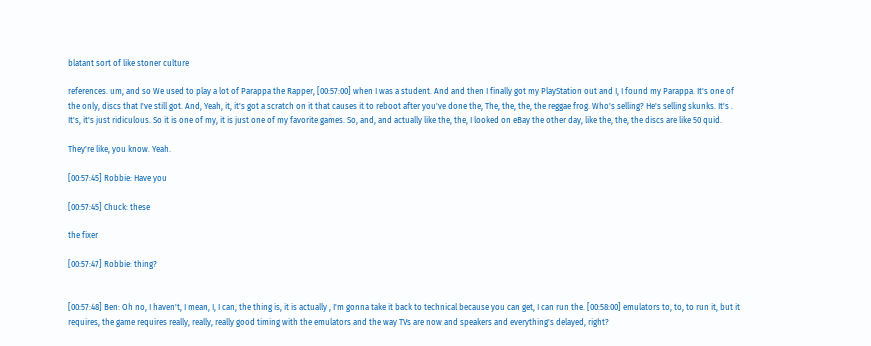blatant sort of like stoner culture

references. um, and so We used to play a lot of Parappa the Rapper, [00:57:00] when I was a student. And and then I finally got my PlayStation out and I, I found my Parappa. It's one of the only, discs that I've still got. And, Yeah, it, it's got a scratch on it that causes it to reboot after you've done the, The, the, the, the reggae frog. Who's selling? He's selling skunks. It's . It's, it's just ridiculous. So it is one of my, it is just one of my favorite games. So, and, and actually like the, the, I looked on eBay the other day, like the, the, the discs are like 50 quid.

They're like, you know. Yeah.

[00:57:45] Robbie: Have you

[00:57:45] Chuck: these

the fixer

[00:57:47] Robbie: thing?


[00:57:48] Ben: Oh no, I haven't, I mean, I, I can, the thing is, it is actually , I'm gonna take it back to technical because you can get, I can run the. [00:58:00] emulators to, to, to run it, but it requires, the game requires really, really, really good timing with the emulators and the way TVs are now and speakers and everything's delayed, right?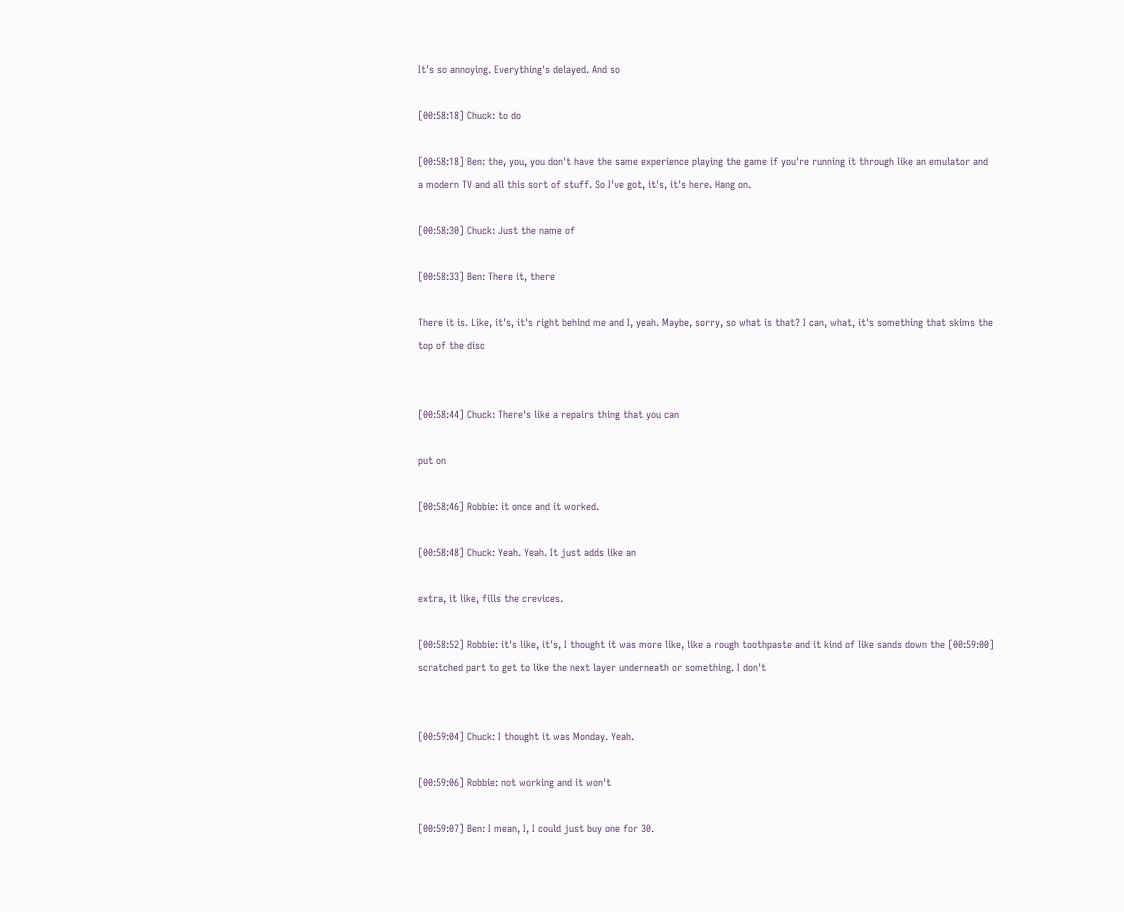It's so annoying. Everything's delayed. And so

[00:58:18] Chuck: to do

[00:58:18] Ben: the, you, you don't have the same experience playing the game if you're running it through like an emulator and a modern TV and all this sort of stuff. So I've got, it's, it's here. Hang on.

[00:58:30] Chuck: Just the name of

[00:58:33] Ben: There it, there

There it is. Like, it's, it's right behind me and I, yeah. Maybe, sorry, so what is that? I can, what, it's something that skims the top of the disc


[00:58:44] Chuck: There's like a repairs thing that you can

put on

[00:58:46] Robbie: it once and it worked.

[00:58:48] Chuck: Yeah. Yeah. It just adds like an

extra, it like, fills the crevices.

[00:58:52] Robbie: it's like, it's, I thought it was more like, like a rough toothpaste and it kind of like sands down the [00:59:00] scratched part to get to like the next layer underneath or something. I don't


[00:59:04] Chuck: I thought it was Monday. Yeah.

[00:59:06] Robbie: not working and it won't

[00:59:07] Ben: I mean, I, I could just buy one for 30.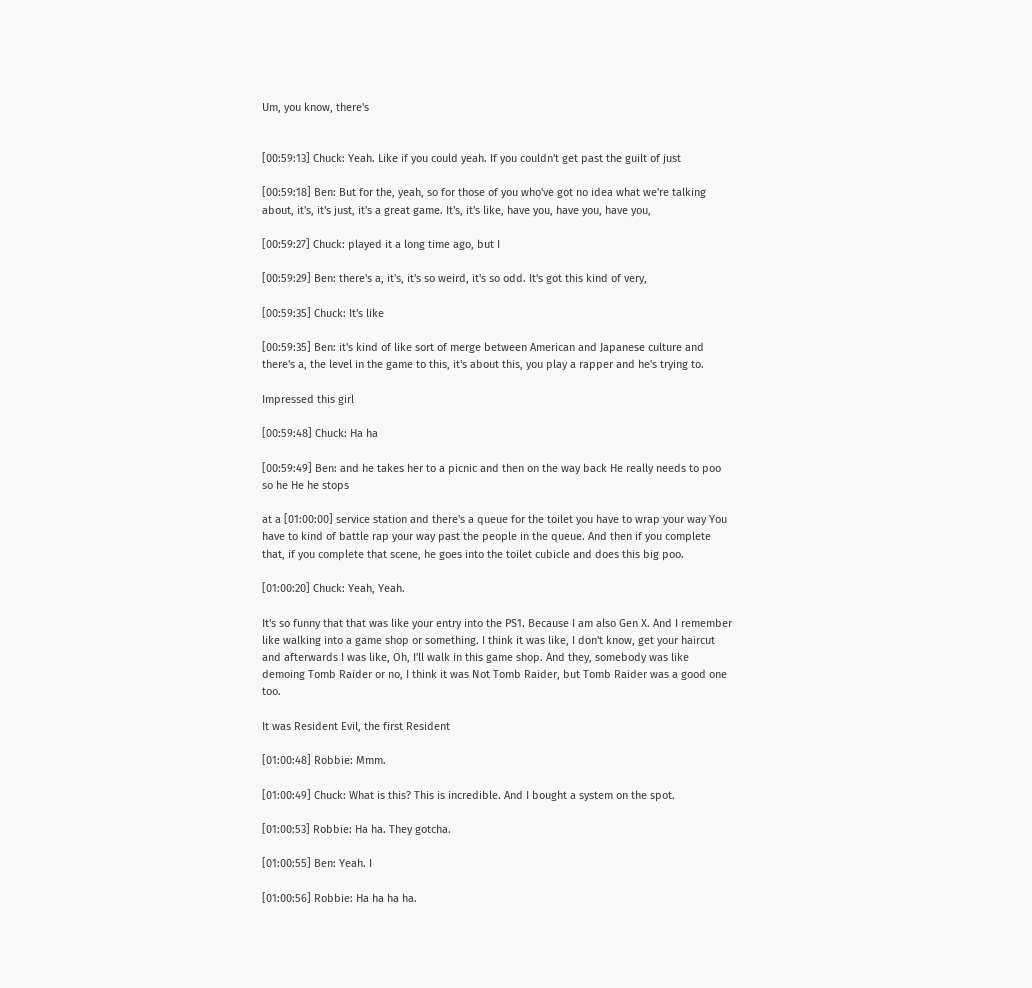Um, you know, there's


[00:59:13] Chuck: Yeah. Like if you could yeah. If you couldn't get past the guilt of just

[00:59:18] Ben: But for the, yeah, so for those of you who've got no idea what we're talking about, it's, it's just, it's a great game. It's, it's like, have you, have you, have you,

[00:59:27] Chuck: played it a long time ago, but I

[00:59:29] Ben: there's a, it's, it's so weird, it's so odd. It's got this kind of very,

[00:59:35] Chuck: It's like

[00:59:35] Ben: it's kind of like sort of merge between American and Japanese culture and there's a, the level in the game to this, it's about this, you play a rapper and he's trying to.

Impressed this girl

[00:59:48] Chuck: Ha ha

[00:59:49] Ben: and he takes her to a picnic and then on the way back He really needs to poo so he He he stops

at a [01:00:00] service station and there's a queue for the toilet you have to wrap your way You have to kind of battle rap your way past the people in the queue. And then if you complete that, if you complete that scene, he goes into the toilet cubicle and does this big poo.

[01:00:20] Chuck: Yeah, Yeah.

It's so funny that that was like your entry into the PS1. Because I am also Gen X. And I remember like walking into a game shop or something. I think it was like, I don't know, get your haircut and afterwards I was like, Oh, I'll walk in this game shop. And they, somebody was like demoing Tomb Raider or no, I think it was Not Tomb Raider, but Tomb Raider was a good one too.

It was Resident Evil, the first Resident

[01:00:48] Robbie: Mmm.

[01:00:49] Chuck: What is this? This is incredible. And I bought a system on the spot.

[01:00:53] Robbie: Ha ha. They gotcha.

[01:00:55] Ben: Yeah. I

[01:00:56] Robbie: Ha ha ha ha.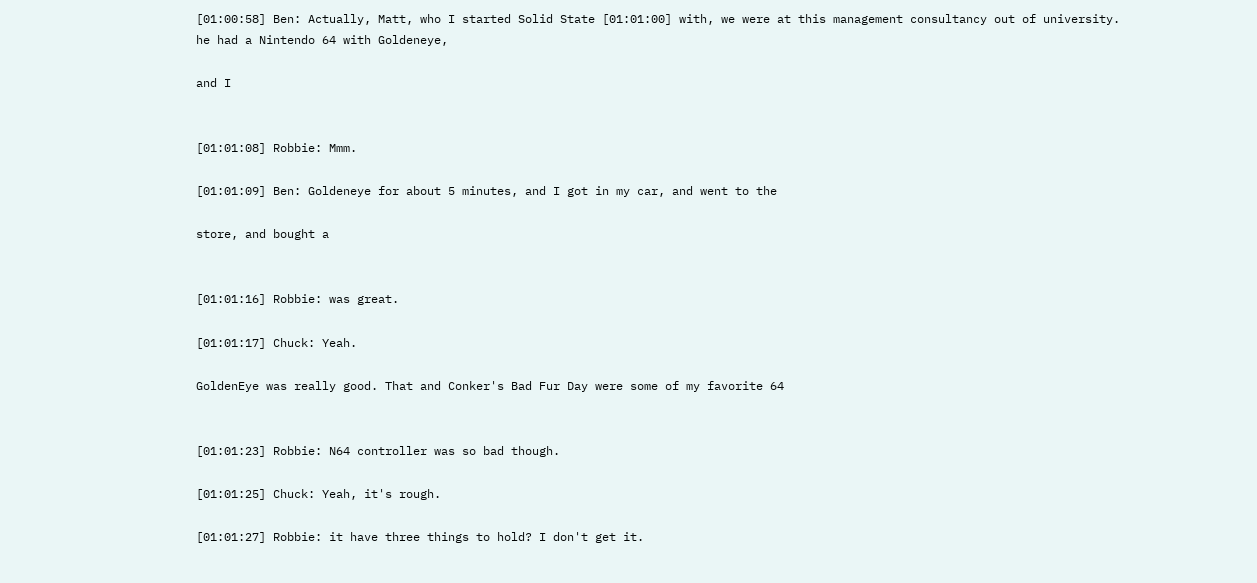[01:00:58] Ben: Actually, Matt, who I started Solid State [01:01:00] with, we were at this management consultancy out of university. he had a Nintendo 64 with Goldeneye,

and I


[01:01:08] Robbie: Mmm.

[01:01:09] Ben: Goldeneye for about 5 minutes, and I got in my car, and went to the

store, and bought a


[01:01:16] Robbie: was great.

[01:01:17] Chuck: Yeah.

GoldenEye was really good. That and Conker's Bad Fur Day were some of my favorite 64


[01:01:23] Robbie: N64 controller was so bad though.

[01:01:25] Chuck: Yeah, it's rough.

[01:01:27] Robbie: it have three things to hold? I don't get it.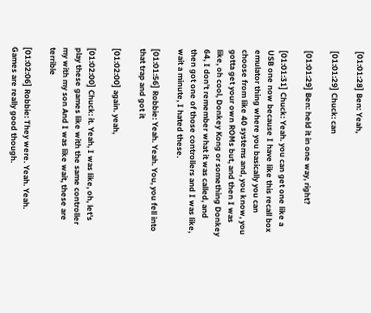[01:01:28] Ben: Yeah,

[01:01:29] Chuck: can

[01:01:29] Ben: held it in one way, right?

[01:01:31] Chuck: Yeah. you can get one like a USB one now because I have like this recall box emulator thing where you basically you can choose from like 40 systems and, you know, you gotta get your own ROMs but, and then I was like, oh cool, Donkey Kong or something Donkey 64, I don't remember what it was called, and then got one of those controllers and I was like, wait a minute, I hated these.

[01:01:56] Robbie: Yeah. Yeah. You, you fell into that trap and got it

[01:02:00] again. yeah,

[01:02:00] Chuck: it. Yeah, I was like, oh, let's play these games like with the same controller my with my son And I was like wait, these are terrible

[01:02:06] Robbie: They were. Yeah. Yeah. Games are really good though.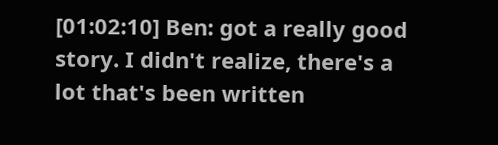[01:02:10] Ben: got a really good story. I didn't realize, there's a lot that's been written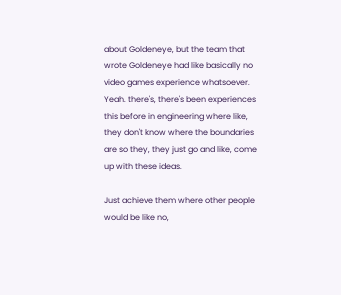about Goldeneye, but the team that wrote Goldeneye had like basically no video games experience whatsoever. Yeah. there's, there's been experiences this before in engineering where like, they don't know where the boundaries are so they, they just go and like, come up with these ideas.

Just achieve them where other people would be like no,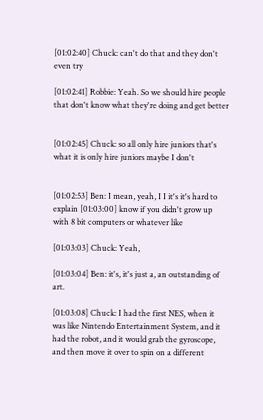[01:02:40] Chuck: can't do that and they don't even try

[01:02:41] Robbie: Yeah. So we should hire people that don't know what they're doing and get better


[01:02:45] Chuck: so all only hire juniors that's what it is only hire juniors maybe I don't


[01:02:53] Ben: I mean, yeah, I I it's it's hard to explain [01:03:00] know if you didn't grow up with 8 bit computers or whatever like

[01:03:03] Chuck: Yeah,

[01:03:04] Ben: it's, it's just a, an outstanding of art.

[01:03:08] Chuck: I had the first NES, when it was like Nintendo Entertainment System, and it had the robot, and it would grab the gyroscope, and then move it over to spin on a different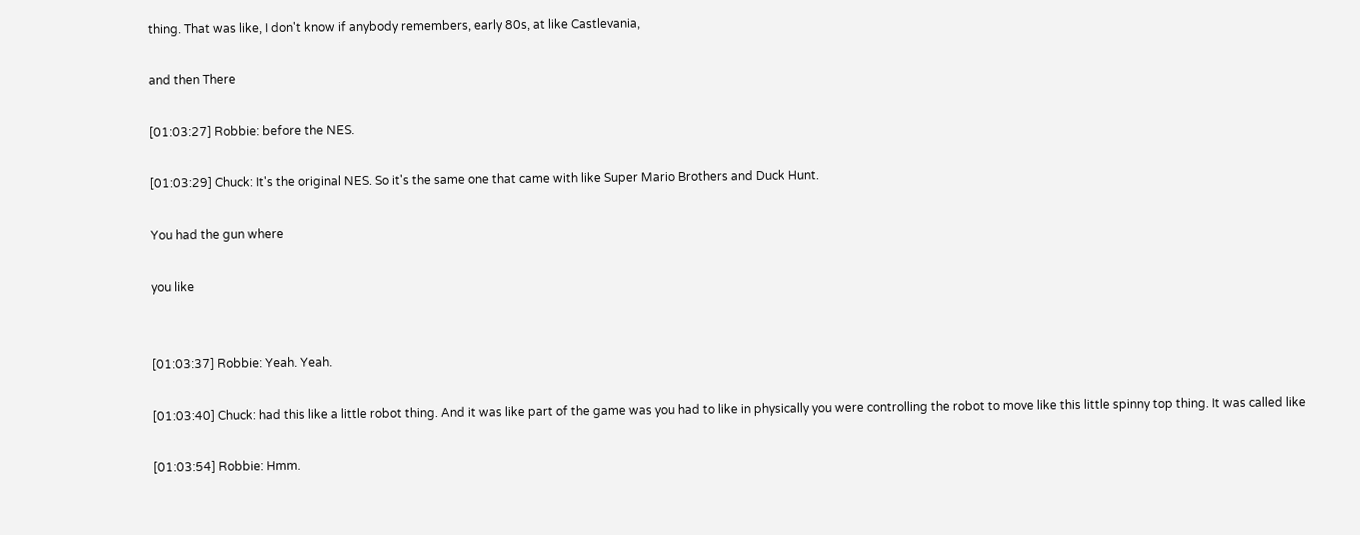thing. That was like, I don't know if anybody remembers, early 80s, at like Castlevania,

and then There

[01:03:27] Robbie: before the NES.

[01:03:29] Chuck: It's the original NES. So it's the same one that came with like Super Mario Brothers and Duck Hunt.

You had the gun where

you like


[01:03:37] Robbie: Yeah. Yeah.

[01:03:40] Chuck: had this like a little robot thing. And it was like part of the game was you had to like in physically you were controlling the robot to move like this little spinny top thing. It was called like

[01:03:54] Robbie: Hmm.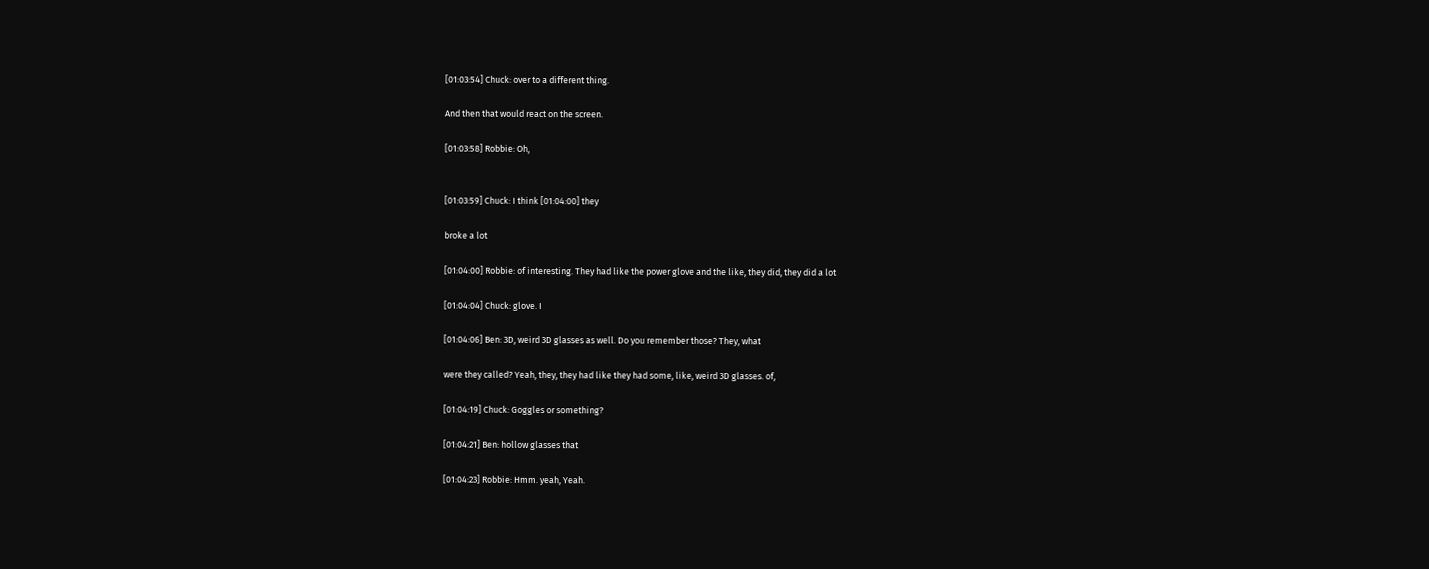[01:03:54] Chuck: over to a different thing.

And then that would react on the screen.

[01:03:58] Robbie: Oh,


[01:03:59] Chuck: I think [01:04:00] they

broke a lot

[01:04:00] Robbie: of interesting. They had like the power glove and the like, they did, they did a lot

[01:04:04] Chuck: glove. I

[01:04:06] Ben: 3D, weird 3D glasses as well. Do you remember those? They, what

were they called? Yeah, they, they had like they had some, like, weird 3D glasses. of,

[01:04:19] Chuck: Goggles or something?

[01:04:21] Ben: hollow glasses that

[01:04:23] Robbie: Hmm. yeah, Yeah.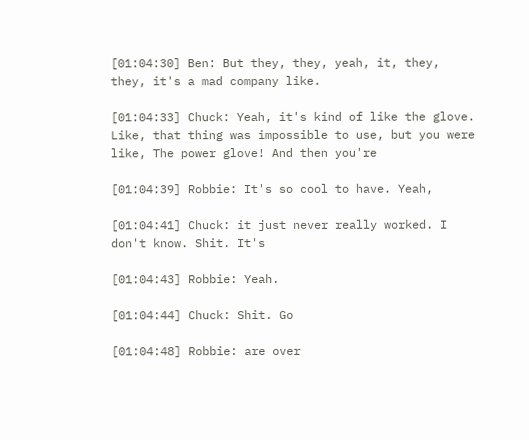[01:04:30] Ben: But they, they, yeah, it, they, they, it's a mad company like.

[01:04:33] Chuck: Yeah, it's kind of like the glove. Like, that thing was impossible to use, but you were like, The power glove! And then you're

[01:04:39] Robbie: It's so cool to have. Yeah,

[01:04:41] Chuck: it just never really worked. I don't know. Shit. It's

[01:04:43] Robbie: Yeah.

[01:04:44] Chuck: Shit. Go

[01:04:48] Robbie: are over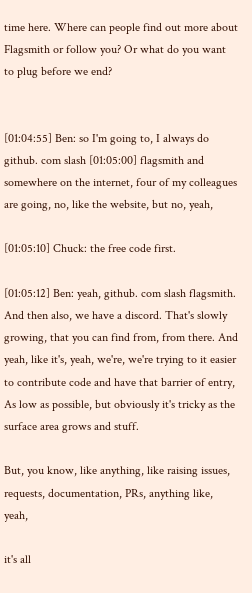time here. Where can people find out more about Flagsmith or follow you? Or what do you want to plug before we end?


[01:04:55] Ben: so I'm going to, I always do github. com slash [01:05:00] flagsmith and somewhere on the internet, four of my colleagues are going, no, like the website, but no, yeah,

[01:05:10] Chuck: the free code first.

[01:05:12] Ben: yeah, github. com slash flagsmith. And then also, we have a discord. That's slowly growing, that you can find from, from there. And yeah, like it's, yeah, we're, we're trying to it easier to contribute code and have that barrier of entry, As low as possible, but obviously it's tricky as the surface area grows and stuff.

But, you know, like anything, like raising issues, requests, documentation, PRs, anything like, yeah,

it's all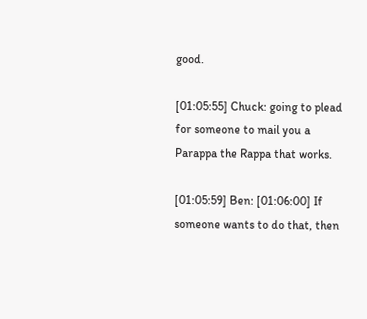good.

[01:05:55] Chuck: going to plead for someone to mail you a Parappa the Rappa that works.

[01:05:59] Ben: [01:06:00] If someone wants to do that, then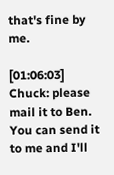that's fine by me.

[01:06:03] Chuck: please mail it to Ben. You can send it to me and I'll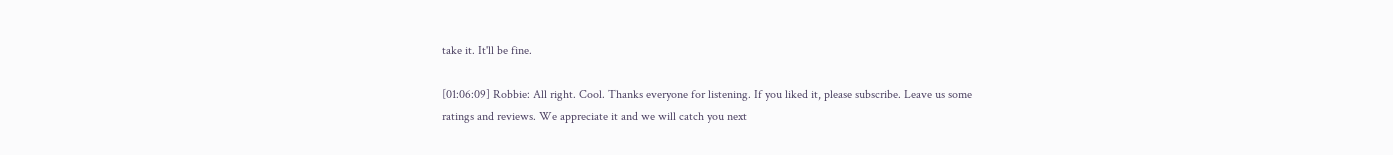take it. It'll be fine.

[01:06:09] Robbie: All right. Cool. Thanks everyone for listening. If you liked it, please subscribe. Leave us some ratings and reviews. We appreciate it and we will catch you next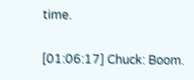time.

[01:06:17] Chuck: Boom.